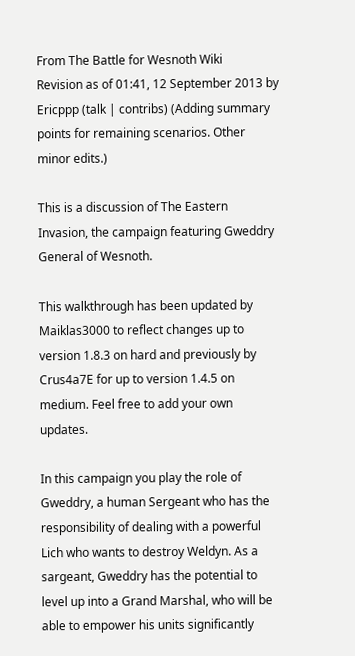From The Battle for Wesnoth Wiki
Revision as of 01:41, 12 September 2013 by Ericppp (talk | contribs) (Adding summary points for remaining scenarios. Other minor edits.)

This is a discussion of The Eastern Invasion, the campaign featuring Gweddry General of Wesnoth.

This walkthrough has been updated by Maiklas3000 to reflect changes up to version 1.8.3 on hard and previously by Crus4a7E for up to version 1.4.5 on medium. Feel free to add your own updates.

In this campaign you play the role of Gweddry, a human Sergeant who has the responsibility of dealing with a powerful Lich who wants to destroy Weldyn. As a sargeant, Gweddry has the potential to level up into a Grand Marshal, who will be able to empower his units significantly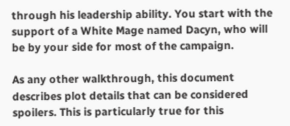through his leadership ability. You start with the support of a White Mage named Dacyn, who will be by your side for most of the campaign.

As any other walkthrough, this document describes plot details that can be considered spoilers. This is particularly true for this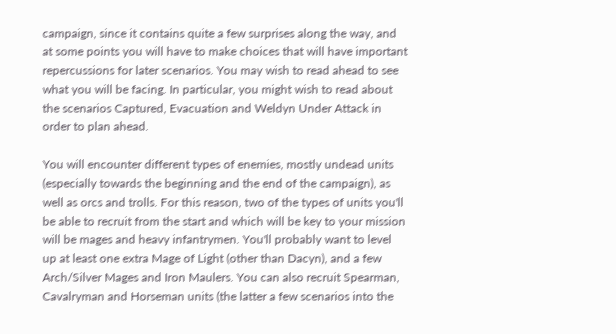campaign, since it contains quite a few surprises along the way, and at some points you will have to make choices that will have important repercussions for later scenarios. You may wish to read ahead to see what you will be facing. In particular, you might wish to read about the scenarios Captured, Evacuation and Weldyn Under Attack in order to plan ahead.

You will encounter different types of enemies, mostly undead units (especially towards the beginning and the end of the campaign), as well as orcs and trolls. For this reason, two of the types of units you'll be able to recruit from the start and which will be key to your mission will be mages and heavy infantrymen. You'll probably want to level up at least one extra Mage of Light (other than Dacyn), and a few Arch/Silver Mages and Iron Maulers. You can also recruit Spearman, Cavalryman and Horseman units (the latter a few scenarios into the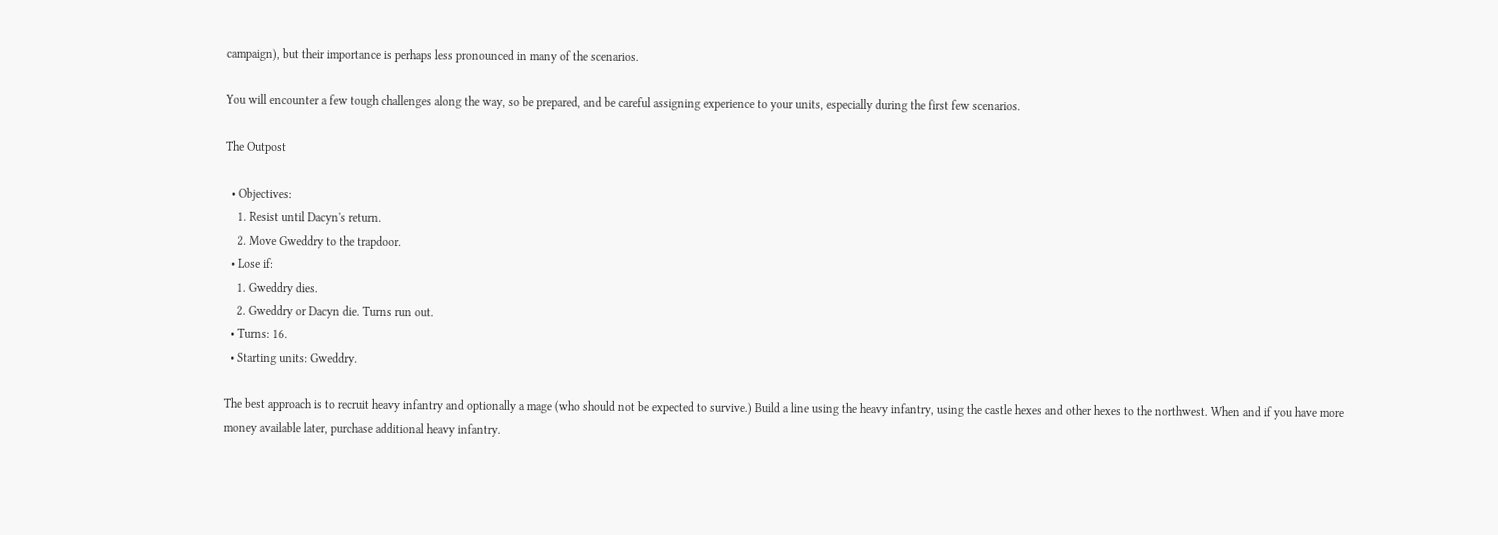campaign), but their importance is perhaps less pronounced in many of the scenarios.

You will encounter a few tough challenges along the way, so be prepared, and be careful assigning experience to your units, especially during the first few scenarios.

The Outpost

  • Objectives:
    1. Resist until Dacyn's return.
    2. Move Gweddry to the trapdoor.
  • Lose if:
    1. Gweddry dies.
    2. Gweddry or Dacyn die. Turns run out.
  • Turns: 16.
  • Starting units: Gweddry.

The best approach is to recruit heavy infantry and optionally a mage (who should not be expected to survive.) Build a line using the heavy infantry, using the castle hexes and other hexes to the northwest. When and if you have more money available later, purchase additional heavy infantry.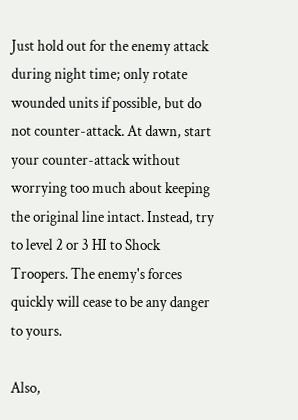Just hold out for the enemy attack during night time; only rotate wounded units if possible, but do not counter-attack. At dawn, start your counter-attack without worrying too much about keeping the original line intact. Instead, try to level 2 or 3 HI to Shock Troopers. The enemy's forces quickly will cease to be any danger to yours.

Also,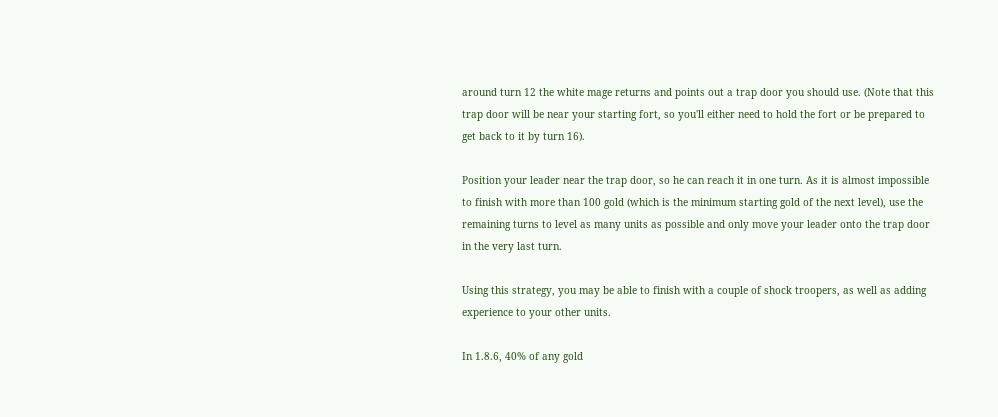around turn 12 the white mage returns and points out a trap door you should use. (Note that this trap door will be near your starting fort, so you'll either need to hold the fort or be prepared to get back to it by turn 16).

Position your leader near the trap door, so he can reach it in one turn. As it is almost impossible to finish with more than 100 gold (which is the minimum starting gold of the next level), use the remaining turns to level as many units as possible and only move your leader onto the trap door in the very last turn.

Using this strategy, you may be able to finish with a couple of shock troopers, as well as adding experience to your other units.

In 1.8.6, 40% of any gold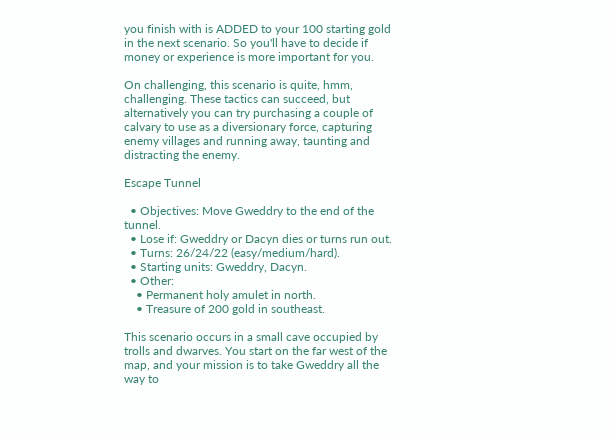you finish with is ADDED to your 100 starting gold in the next scenario. So you'll have to decide if money or experience is more important for you.

On challenging, this scenario is quite, hmm, challenging. These tactics can succeed, but alternatively you can try purchasing a couple of calvary to use as a diversionary force, capturing enemy villages and running away, taunting and distracting the enemy.

Escape Tunnel

  • Objectives: Move Gweddry to the end of the tunnel.
  • Lose if: Gweddry or Dacyn dies or turns run out.
  • Turns: 26/24/22 (easy/medium/hard).
  • Starting units: Gweddry, Dacyn.
  • Other:
    • Permanent holy amulet in north.
    • Treasure of 200 gold in southeast.

This scenario occurs in a small cave occupied by trolls and dwarves. You start on the far west of the map, and your mission is to take Gweddry all the way to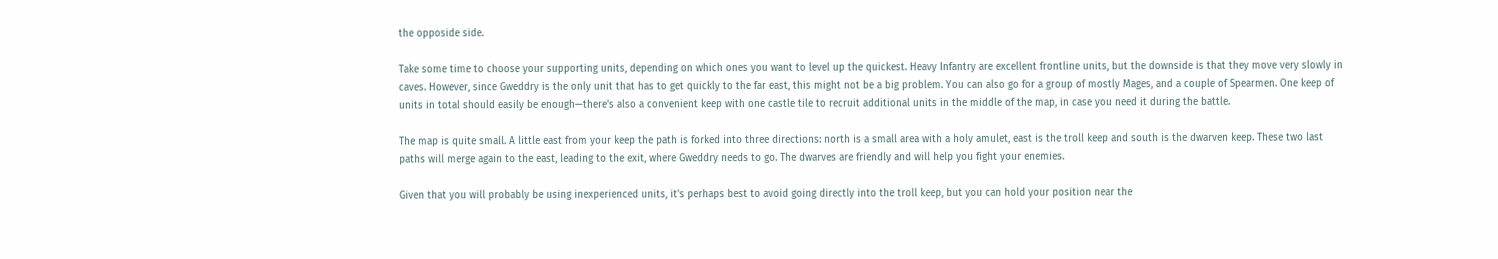the opposide side.

Take some time to choose your supporting units, depending on which ones you want to level up the quickest. Heavy Infantry are excellent frontline units, but the downside is that they move very slowly in caves. However, since Gweddry is the only unit that has to get quickly to the far east, this might not be a big problem. You can also go for a group of mostly Mages, and a couple of Spearmen. One keep of units in total should easily be enough—there's also a convenient keep with one castle tile to recruit additional units in the middle of the map, in case you need it during the battle.

The map is quite small. A little east from your keep the path is forked into three directions: north is a small area with a holy amulet, east is the troll keep and south is the dwarven keep. These two last paths will merge again to the east, leading to the exit, where Gweddry needs to go. The dwarves are friendly and will help you fight your enemies.

Given that you will probably be using inexperienced units, it's perhaps best to avoid going directly into the troll keep, but you can hold your position near the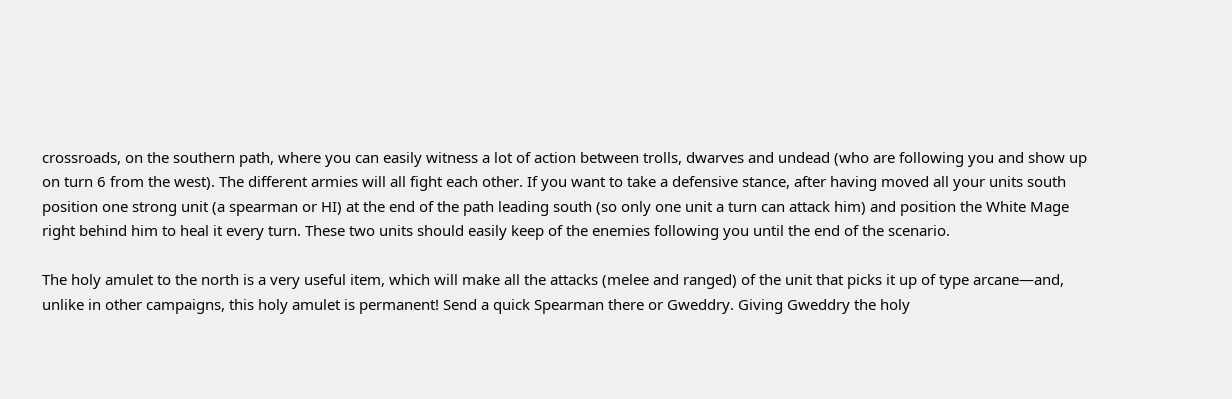crossroads, on the southern path, where you can easily witness a lot of action between trolls, dwarves and undead (who are following you and show up on turn 6 from the west). The different armies will all fight each other. If you want to take a defensive stance, after having moved all your units south position one strong unit (a spearman or HI) at the end of the path leading south (so only one unit a turn can attack him) and position the White Mage right behind him to heal it every turn. These two units should easily keep of the enemies following you until the end of the scenario.

The holy amulet to the north is a very useful item, which will make all the attacks (melee and ranged) of the unit that picks it up of type arcane—and, unlike in other campaigns, this holy amulet is permanent! Send a quick Spearman there or Gweddry. Giving Gweddry the holy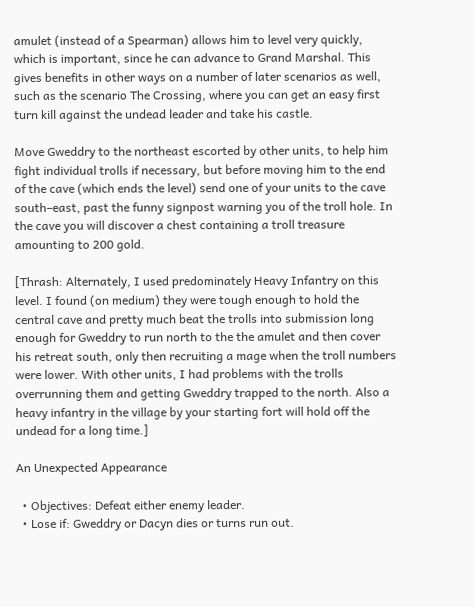amulet (instead of a Spearman) allows him to level very quickly, which is important, since he can advance to Grand Marshal. This gives benefits in other ways on a number of later scenarios as well, such as the scenario The Crossing, where you can get an easy first turn kill against the undead leader and take his castle.

Move Gweddry to the northeast escorted by other units, to help him fight individual trolls if necessary, but before moving him to the end of the cave (which ends the level) send one of your units to the cave south–east, past the funny signpost warning you of the troll hole. In the cave you will discover a chest containing a troll treasure amounting to 200 gold.

[Thrash: Alternately, I used predominately Heavy Infantry on this level. I found (on medium) they were tough enough to hold the central cave and pretty much beat the trolls into submission long enough for Gweddry to run north to the the amulet and then cover his retreat south, only then recruiting a mage when the troll numbers were lower. With other units, I had problems with the trolls overrunning them and getting Gweddry trapped to the north. Also a heavy infantry in the village by your starting fort will hold off the undead for a long time.]

An Unexpected Appearance

  • Objectives: Defeat either enemy leader.
  • Lose if: Gweddry or Dacyn dies or turns run out.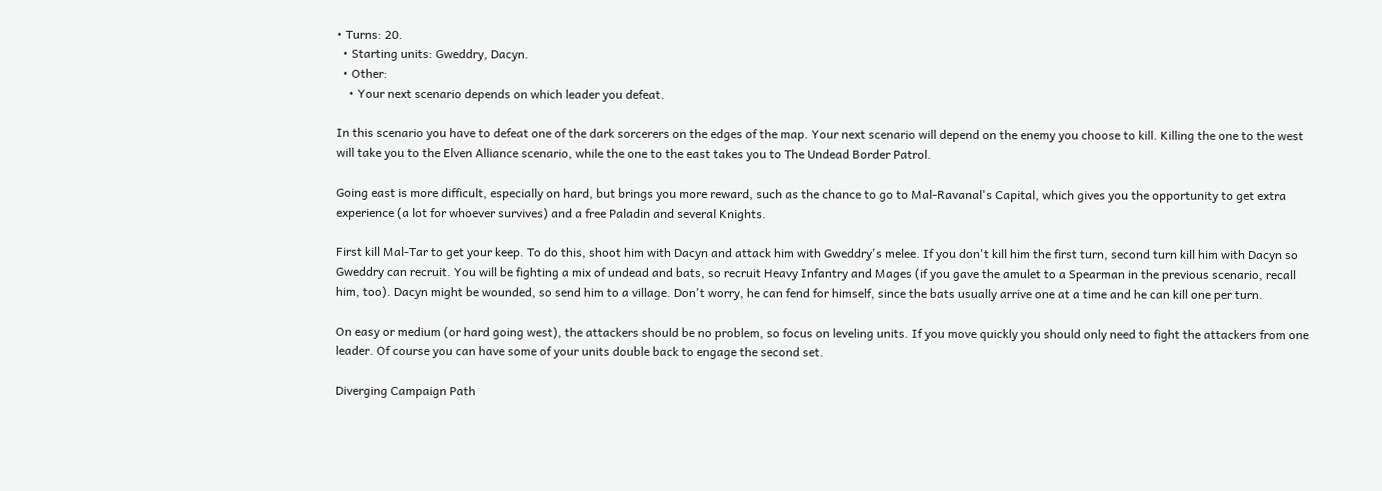• Turns: 20.
  • Starting units: Gweddry, Dacyn.
  • Other:
    • Your next scenario depends on which leader you defeat.

In this scenario you have to defeat one of the dark sorcerers on the edges of the map. Your next scenario will depend on the enemy you choose to kill. Killing the one to the west will take you to the Elven Alliance scenario, while the one to the east takes you to The Undead Border Patrol.

Going east is more difficult, especially on hard, but brings you more reward, such as the chance to go to Mal-Ravanal's Capital, which gives you the opportunity to get extra experience (a lot for whoever survives) and a free Paladin and several Knights.

First kill Mal-Tar to get your keep. To do this, shoot him with Dacyn and attack him with Gweddry's melee. If you don't kill him the first turn, second turn kill him with Dacyn so Gweddry can recruit. You will be fighting a mix of undead and bats, so recruit Heavy Infantry and Mages (if you gave the amulet to a Spearman in the previous scenario, recall him, too). Dacyn might be wounded, so send him to a village. Don't worry, he can fend for himself, since the bats usually arrive one at a time and he can kill one per turn.

On easy or medium (or hard going west), the attackers should be no problem, so focus on leveling units. If you move quickly you should only need to fight the attackers from one leader. Of course you can have some of your units double back to engage the second set.

Diverging Campaign Path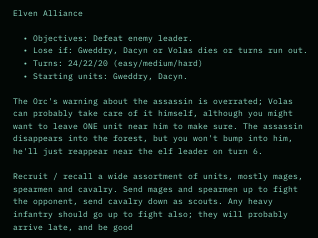Elven Alliance

  • Objectives: Defeat enemy leader.
  • Lose if: Gweddry, Dacyn or Volas dies or turns run out.
  • Turns: 24/22/20 (easy/medium/hard)
  • Starting units: Gweddry, Dacyn.

The Orc's warning about the assassin is overrated; Volas can probably take care of it himself, although you might want to leave ONE unit near him to make sure. The assassin disappears into the forest, but you won't bump into him, he'll just reappear near the elf leader on turn 6.

Recruit / recall a wide assortment of units, mostly mages, spearmen and cavalry. Send mages and spearmen up to fight the opponent, send cavalry down as scouts. Any heavy infantry should go up to fight also; they will probably arrive late, and be good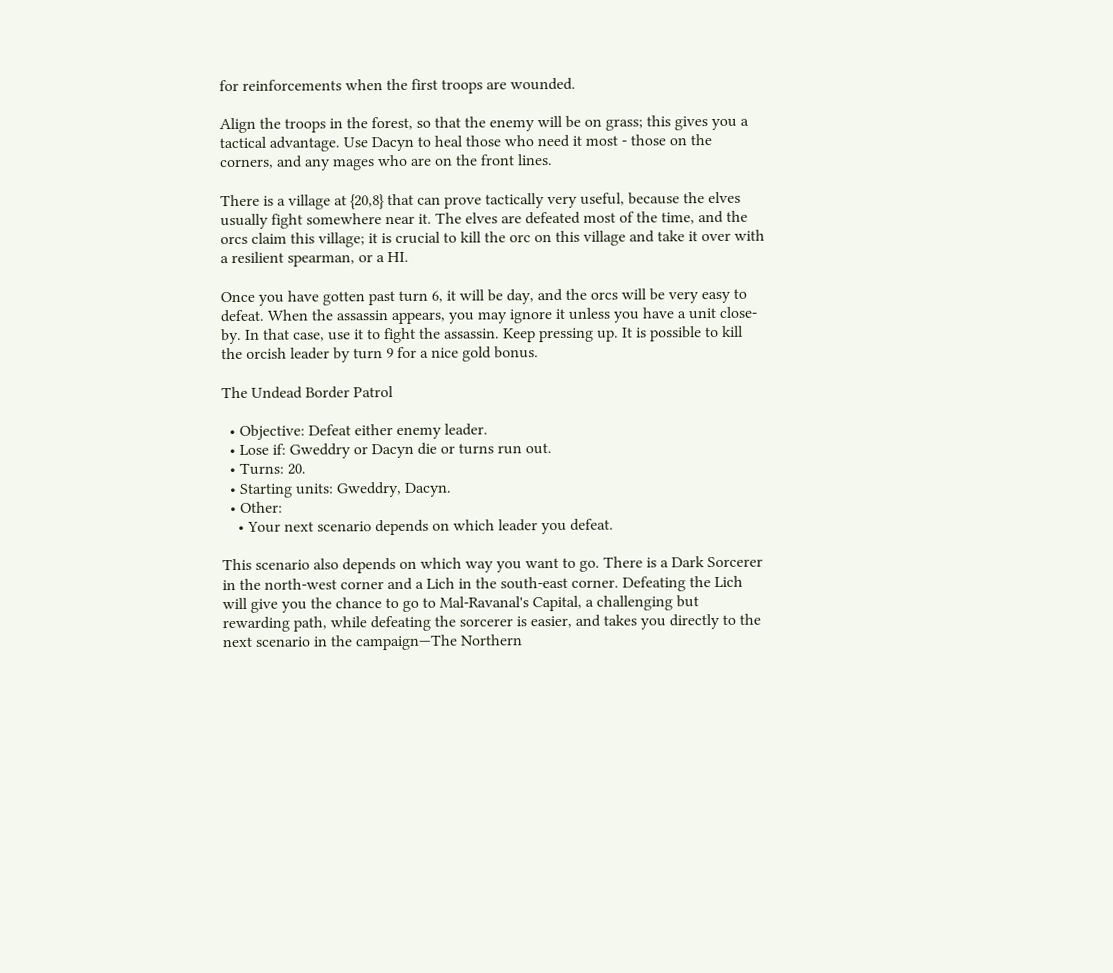for reinforcements when the first troops are wounded.

Align the troops in the forest, so that the enemy will be on grass; this gives you a tactical advantage. Use Dacyn to heal those who need it most - those on the corners, and any mages who are on the front lines.

There is a village at {20,8} that can prove tactically very useful, because the elves usually fight somewhere near it. The elves are defeated most of the time, and the orcs claim this village; it is crucial to kill the orc on this village and take it over with a resilient spearman, or a HI.

Once you have gotten past turn 6, it will be day, and the orcs will be very easy to defeat. When the assassin appears, you may ignore it unless you have a unit close-by. In that case, use it to fight the assassin. Keep pressing up. It is possible to kill the orcish leader by turn 9 for a nice gold bonus.

The Undead Border Patrol

  • Objective: Defeat either enemy leader.
  • Lose if: Gweddry or Dacyn die or turns run out.
  • Turns: 20.
  • Starting units: Gweddry, Dacyn.
  • Other:
    • Your next scenario depends on which leader you defeat.

This scenario also depends on which way you want to go. There is a Dark Sorcerer in the north-west corner and a Lich in the south-east corner. Defeating the Lich will give you the chance to go to Mal-Ravanal's Capital, a challenging but rewarding path, while defeating the sorcerer is easier, and takes you directly to the next scenario in the campaign—The Northern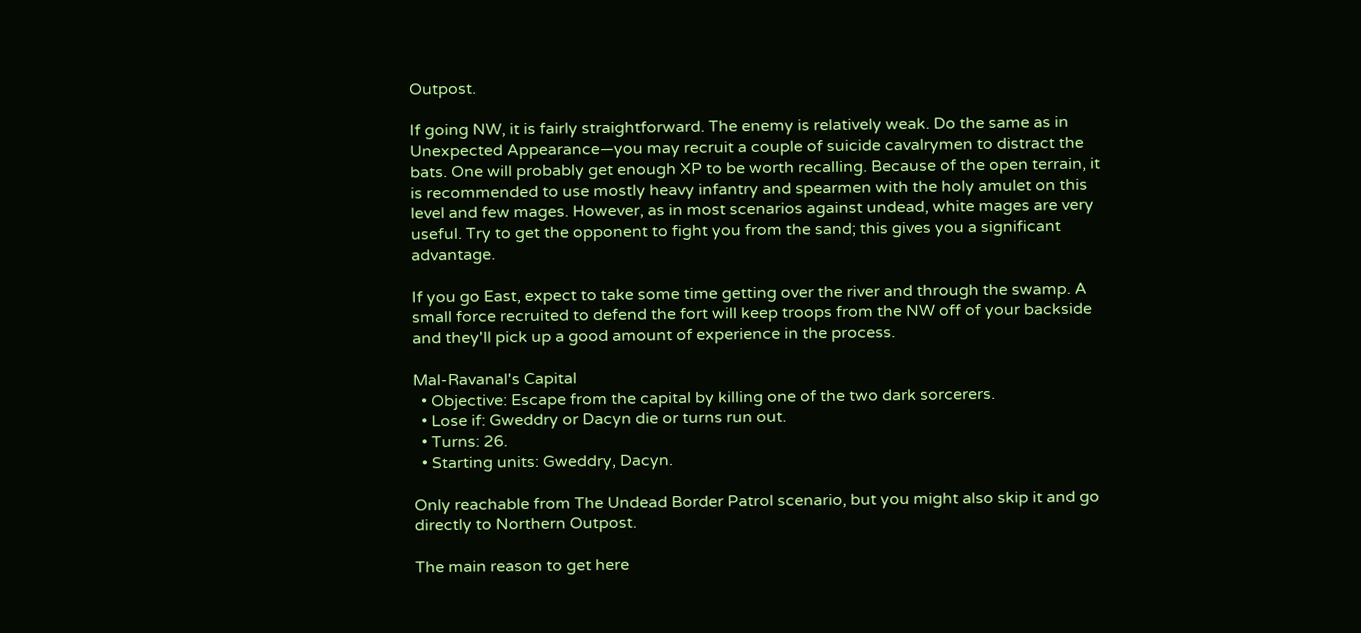Outpost.

If going NW, it is fairly straightforward. The enemy is relatively weak. Do the same as in Unexpected Appearance—you may recruit a couple of suicide cavalrymen to distract the bats. One will probably get enough XP to be worth recalling. Because of the open terrain, it is recommended to use mostly heavy infantry and spearmen with the holy amulet on this level and few mages. However, as in most scenarios against undead, white mages are very useful. Try to get the opponent to fight you from the sand; this gives you a significant advantage.

If you go East, expect to take some time getting over the river and through the swamp. A small force recruited to defend the fort will keep troops from the NW off of your backside and they'll pick up a good amount of experience in the process.

Mal-Ravanal's Capital
  • Objective: Escape from the capital by killing one of the two dark sorcerers.
  • Lose if: Gweddry or Dacyn die or turns run out.
  • Turns: 26.
  • Starting units: Gweddry, Dacyn.

Only reachable from The Undead Border Patrol scenario, but you might also skip it and go directly to Northern Outpost.

The main reason to get here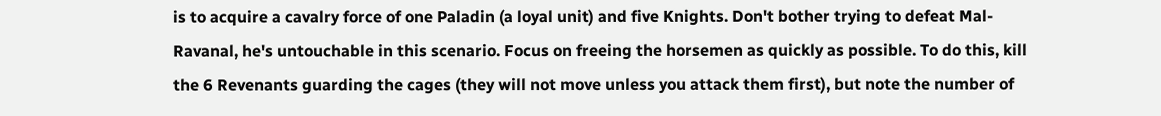is to acquire a cavalry force of one Paladin (a loyal unit) and five Knights. Don't bother trying to defeat Mal-Ravanal, he's untouchable in this scenario. Focus on freeing the horsemen as quickly as possible. To do this, kill the 6 Revenants guarding the cages (they will not move unless you attack them first), but note the number of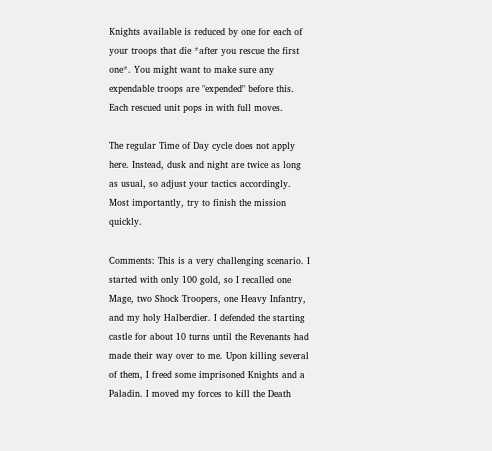Knights available is reduced by one for each of your troops that die *after you rescue the first one*. You might want to make sure any expendable troops are "expended" before this. Each rescued unit pops in with full moves.

The regular Time of Day cycle does not apply here. Instead, dusk and night are twice as long as usual, so adjust your tactics accordingly. Most importantly, try to finish the mission quickly.

Comments: This is a very challenging scenario. I started with only 100 gold, so I recalled one Mage, two Shock Troopers, one Heavy Infantry, and my holy Halberdier. I defended the starting castle for about 10 turns until the Revenants had made their way over to me. Upon killing several of them, I freed some imprisoned Knights and a Paladin. I moved my forces to kill the Death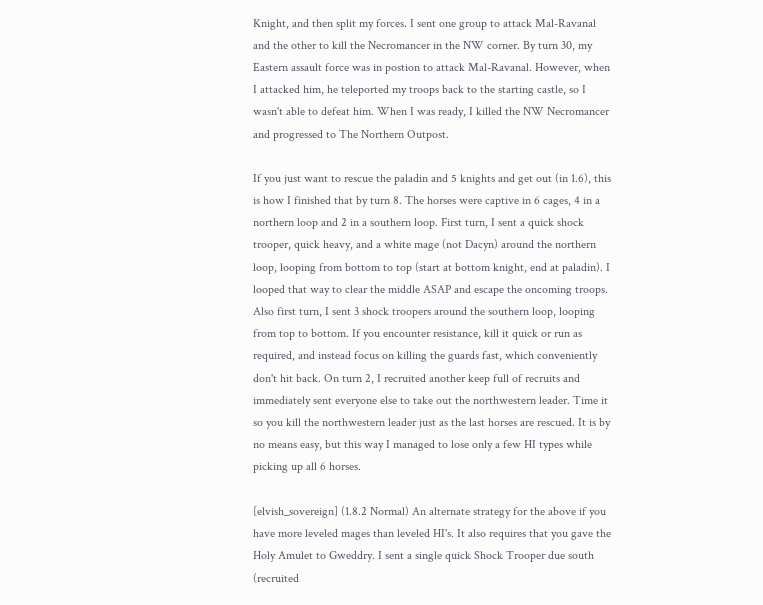Knight, and then split my forces. I sent one group to attack Mal-Ravanal and the other to kill the Necromancer in the NW corner. By turn 30, my Eastern assault force was in postion to attack Mal-Ravanal. However, when I attacked him, he teleported my troops back to the starting castle, so I wasn't able to defeat him. When I was ready, I killed the NW Necromancer and progressed to The Northern Outpost.

If you just want to rescue the paladin and 5 knights and get out (in 1.6), this is how I finished that by turn 8. The horses were captive in 6 cages, 4 in a northern loop and 2 in a southern loop. First turn, I sent a quick shock trooper, quick heavy, and a white mage (not Dacyn) around the northern loop, looping from bottom to top (start at bottom knight, end at paladin). I looped that way to clear the middle ASAP and escape the oncoming troops. Also first turn, I sent 3 shock troopers around the southern loop, looping from top to bottom. If you encounter resistance, kill it quick or run as required, and instead focus on killing the guards fast, which conveniently don't hit back. On turn 2, I recruited another keep full of recruits and immediately sent everyone else to take out the northwestern leader. Time it so you kill the northwestern leader just as the last horses are rescued. It is by no means easy, but this way I managed to lose only a few HI types while picking up all 6 horses.

[elvish_sovereign] (1.8.2 Normal) An alternate strategy for the above if you have more leveled mages than leveled HI's. It also requires that you gave the Holy Amulet to Gweddry. I sent a single quick Shock Trooper due south (recruited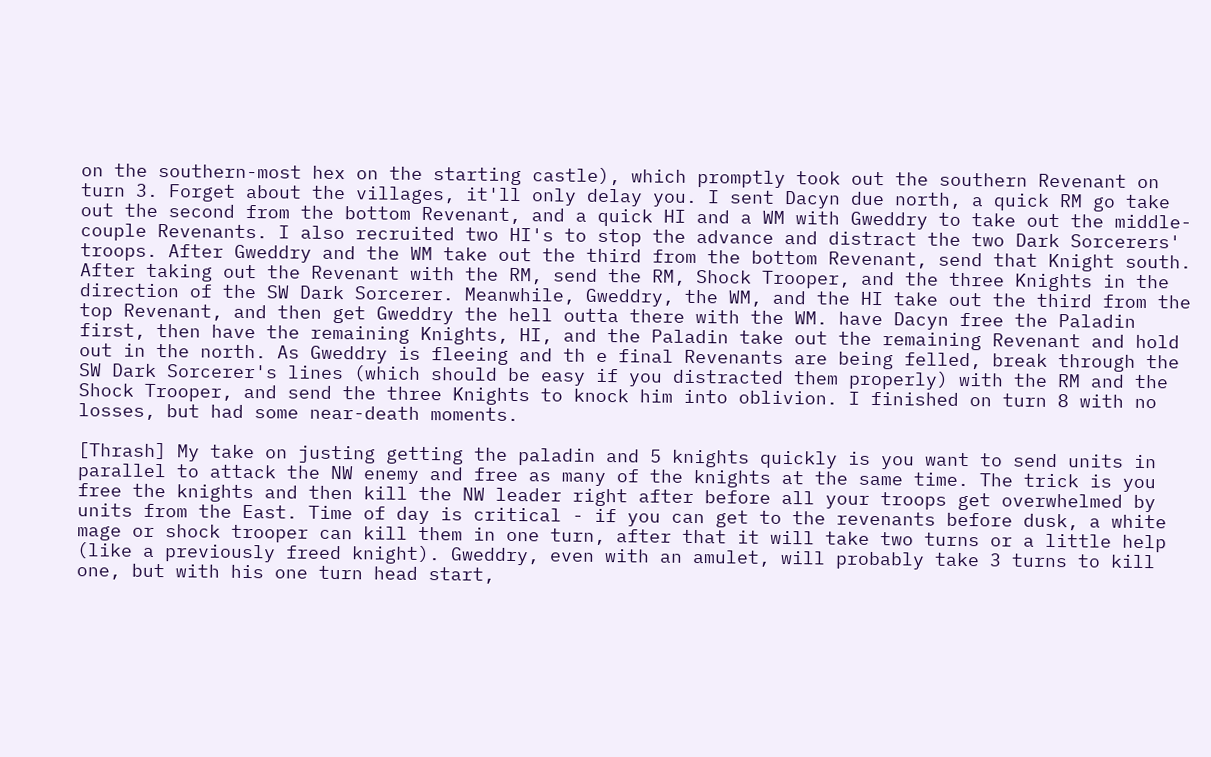on the southern-most hex on the starting castle), which promptly took out the southern Revenant on turn 3. Forget about the villages, it'll only delay you. I sent Dacyn due north, a quick RM go take out the second from the bottom Revenant, and a quick HI and a WM with Gweddry to take out the middle-couple Revenants. I also recruited two HI's to stop the advance and distract the two Dark Sorcerers' troops. After Gweddry and the WM take out the third from the bottom Revenant, send that Knight south. After taking out the Revenant with the RM, send the RM, Shock Trooper, and the three Knights in the direction of the SW Dark Sorcerer. Meanwhile, Gweddry, the WM, and the HI take out the third from the top Revenant, and then get Gweddry the hell outta there with the WM. have Dacyn free the Paladin first, then have the remaining Knights, HI, and the Paladin take out the remaining Revenant and hold out in the north. As Gweddry is fleeing and th e final Revenants are being felled, break through the SW Dark Sorcerer's lines (which should be easy if you distracted them properly) with the RM and the Shock Trooper, and send the three Knights to knock him into oblivion. I finished on turn 8 with no losses, but had some near-death moments.

[Thrash] My take on justing getting the paladin and 5 knights quickly is you want to send units in parallel to attack the NW enemy and free as many of the knights at the same time. The trick is you free the knights and then kill the NW leader right after before all your troops get overwhelmed by units from the East. Time of day is critical - if you can get to the revenants before dusk, a white mage or shock trooper can kill them in one turn, after that it will take two turns or a little help (like a previously freed knight). Gweddry, even with an amulet, will probably take 3 turns to kill one, but with his one turn head start,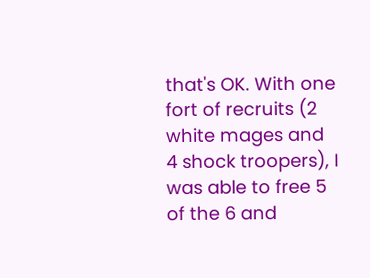that's OK. With one fort of recruits (2 white mages and 4 shock troopers), I was able to free 5 of the 6 and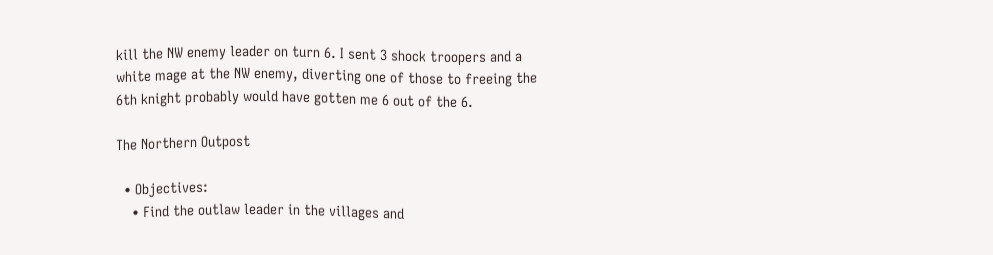kill the NW enemy leader on turn 6. I sent 3 shock troopers and a white mage at the NW enemy, diverting one of those to freeing the 6th knight probably would have gotten me 6 out of the 6.

The Northern Outpost

  • Objectives:
    • Find the outlaw leader in the villages and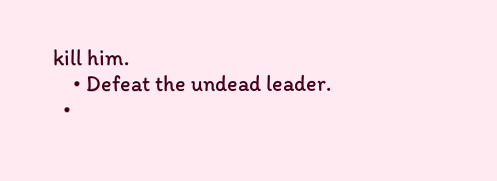kill him.
    • Defeat the undead leader.
  •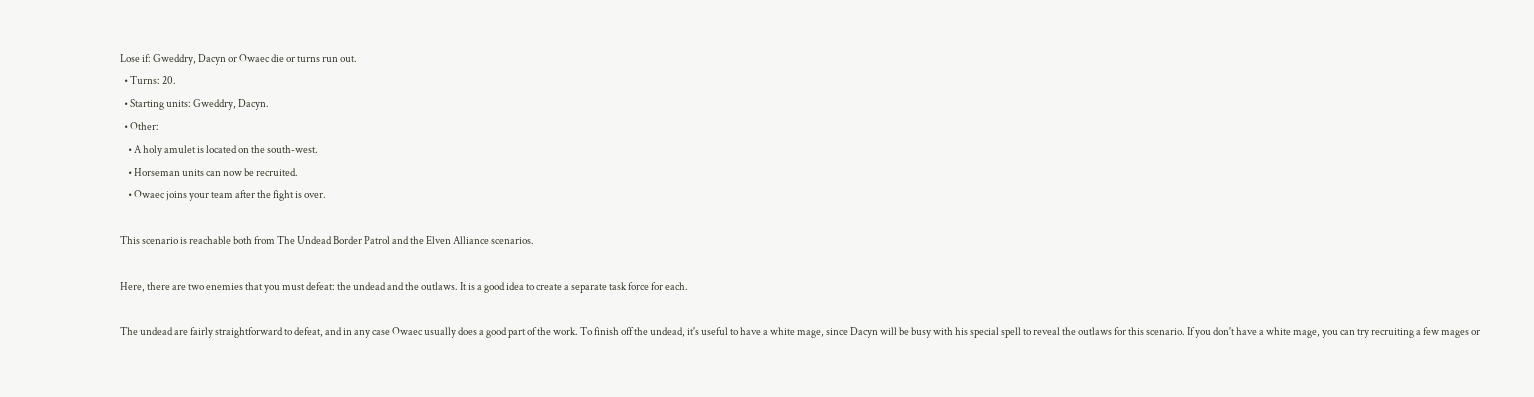Lose if: Gweddry, Dacyn or Owaec die or turns run out.
  • Turns: 20.
  • Starting units: Gweddry, Dacyn.
  • Other:
    • A holy amulet is located on the south-west.
    • Horseman units can now be recruited.
    • Owaec joins your team after the fight is over.

This scenario is reachable both from The Undead Border Patrol and the Elven Alliance scenarios.

Here, there are two enemies that you must defeat: the undead and the outlaws. It is a good idea to create a separate task force for each.

The undead are fairly straightforward to defeat, and in any case Owaec usually does a good part of the work. To finish off the undead, it's useful to have a white mage, since Dacyn will be busy with his special spell to reveal the outlaws for this scenario. If you don't have a white mage, you can try recruiting a few mages or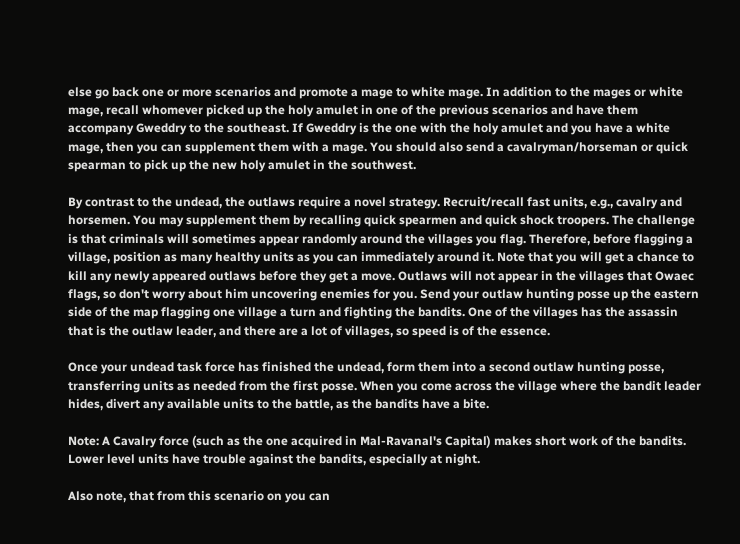else go back one or more scenarios and promote a mage to white mage. In addition to the mages or white mage, recall whomever picked up the holy amulet in one of the previous scenarios and have them accompany Gweddry to the southeast. If Gweddry is the one with the holy amulet and you have a white mage, then you can supplement them with a mage. You should also send a cavalryman/horseman or quick spearman to pick up the new holy amulet in the southwest.

By contrast to the undead, the outlaws require a novel strategy. Recruit/recall fast units, e.g., cavalry and horsemen. You may supplement them by recalling quick spearmen and quick shock troopers. The challenge is that criminals will sometimes appear randomly around the villages you flag. Therefore, before flagging a village, position as many healthy units as you can immediately around it. Note that you will get a chance to kill any newly appeared outlaws before they get a move. Outlaws will not appear in the villages that Owaec flags, so don't worry about him uncovering enemies for you. Send your outlaw hunting posse up the eastern side of the map flagging one village a turn and fighting the bandits. One of the villages has the assassin that is the outlaw leader, and there are a lot of villages, so speed is of the essence.

Once your undead task force has finished the undead, form them into a second outlaw hunting posse, transferring units as needed from the first posse. When you come across the village where the bandit leader hides, divert any available units to the battle, as the bandits have a bite.

Note: A Cavalry force (such as the one acquired in Mal-Ravanal's Capital) makes short work of the bandits. Lower level units have trouble against the bandits, especially at night.

Also note, that from this scenario on you can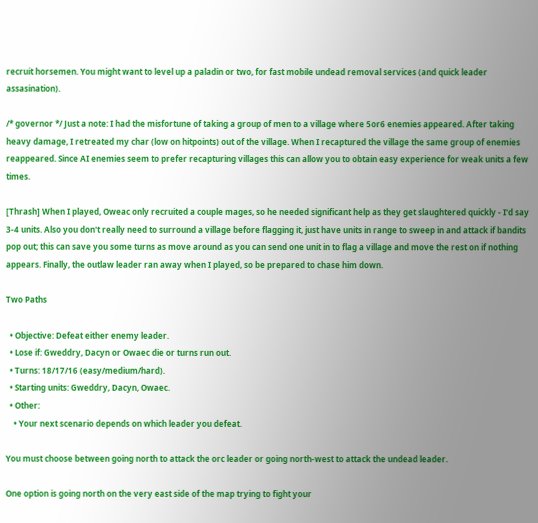recruit horsemen. You might want to level up a paladin or two, for fast mobile undead removal services (and quick leader assasination).

/* governor */ Just a note: I had the misfortune of taking a group of men to a village where 5or6 enemies appeared. After taking heavy damage, I retreated my char (low on hitpoints) out of the village. When I recaptured the village the same group of enemies reappeared. Since AI enemies seem to prefer recapturing villages this can allow you to obtain easy experience for weak units a few times.

[Thrash] When I played, Oweac only recruited a couple mages, so he needed significant help as they get slaughtered quickly - I'd say 3-4 units. Also you don't really need to surround a village before flagging it, just have units in range to sweep in and attack if bandits pop out; this can save you some turns as move around as you can send one unit in to flag a village and move the rest on if nothing appears. Finally, the outlaw leader ran away when I played, so be prepared to chase him down.

Two Paths

  • Objective: Defeat either enemy leader.
  • Lose if: Gweddry, Dacyn or Owaec die or turns run out.
  • Turns: 18/17/16 (easy/medium/hard).
  • Starting units: Gweddry, Dacyn, Owaec.
  • Other:
    • Your next scenario depends on which leader you defeat.

You must choose between going north to attack the orc leader or going north-west to attack the undead leader.

One option is going north on the very east side of the map trying to fight your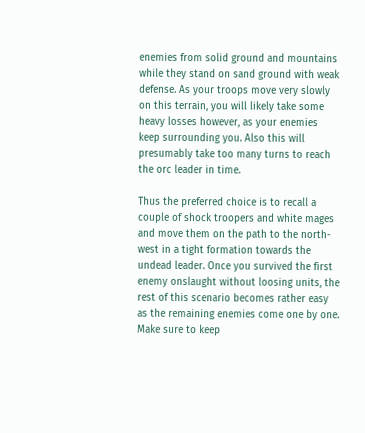enemies from solid ground and mountains while they stand on sand ground with weak defense. As your troops move very slowly on this terrain, you will likely take some heavy losses however, as your enemies keep surrounding you. Also this will presumably take too many turns to reach the orc leader in time.

Thus the preferred choice is to recall a couple of shock troopers and white mages and move them on the path to the north-west in a tight formation towards the undead leader. Once you survived the first enemy onslaught without loosing units, the rest of this scenario becomes rather easy as the remaining enemies come one by one. Make sure to keep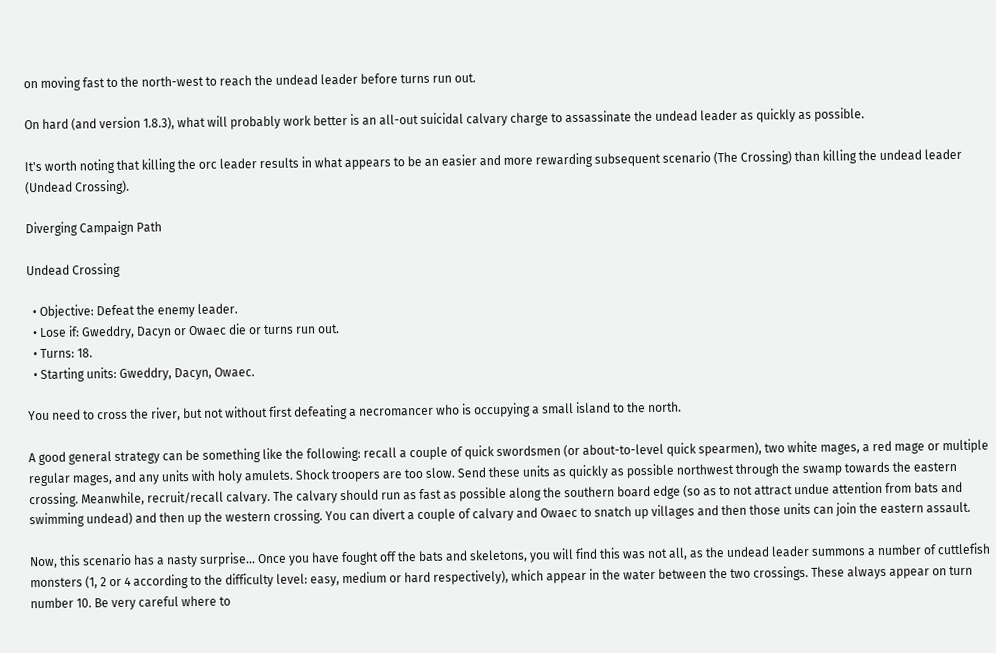on moving fast to the north-west to reach the undead leader before turns run out.

On hard (and version 1.8.3), what will probably work better is an all-out suicidal calvary charge to assassinate the undead leader as quickly as possible.

It's worth noting that killing the orc leader results in what appears to be an easier and more rewarding subsequent scenario (The Crossing) than killing the undead leader (Undead Crossing).

Diverging Campaign Path

Undead Crossing

  • Objective: Defeat the enemy leader.
  • Lose if: Gweddry, Dacyn or Owaec die or turns run out.
  • Turns: 18.
  • Starting units: Gweddry, Dacyn, Owaec.

You need to cross the river, but not without first defeating a necromancer who is occupying a small island to the north.

A good general strategy can be something like the following: recall a couple of quick swordsmen (or about-to-level quick spearmen), two white mages, a red mage or multiple regular mages, and any units with holy amulets. Shock troopers are too slow. Send these units as quickly as possible northwest through the swamp towards the eastern crossing. Meanwhile, recruit/recall calvary. The calvary should run as fast as possible along the southern board edge (so as to not attract undue attention from bats and swimming undead) and then up the western crossing. You can divert a couple of calvary and Owaec to snatch up villages and then those units can join the eastern assault.

Now, this scenario has a nasty surprise... Once you have fought off the bats and skeletons, you will find this was not all, as the undead leader summons a number of cuttlefish monsters (1, 2 or 4 according to the difficulty level: easy, medium or hard respectively), which appear in the water between the two crossings. These always appear on turn number 10. Be very careful where to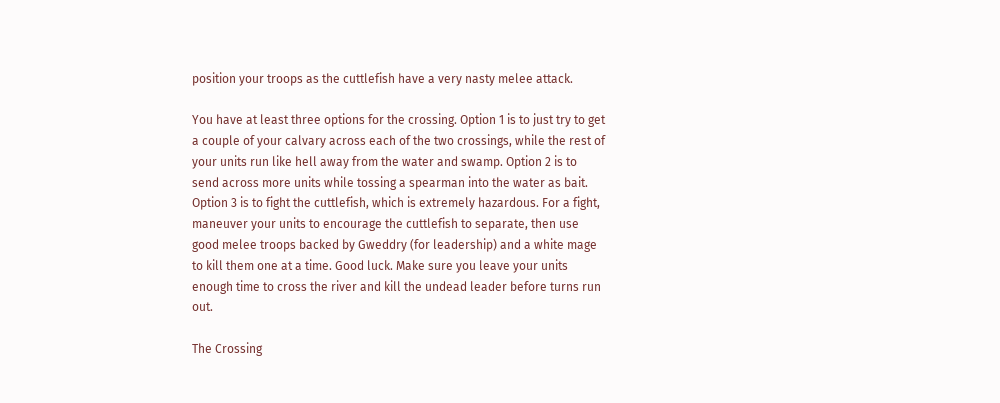position your troops as the cuttlefish have a very nasty melee attack.

You have at least three options for the crossing. Option 1 is to just try to get a couple of your calvary across each of the two crossings, while the rest of your units run like hell away from the water and swamp. Option 2 is to send across more units while tossing a spearman into the water as bait. Option 3 is to fight the cuttlefish, which is extremely hazardous. For a fight, maneuver your units to encourage the cuttlefish to separate, then use good melee troops backed by Gweddry (for leadership) and a white mage to kill them one at a time. Good luck. Make sure you leave your units enough time to cross the river and kill the undead leader before turns run out.

The Crossing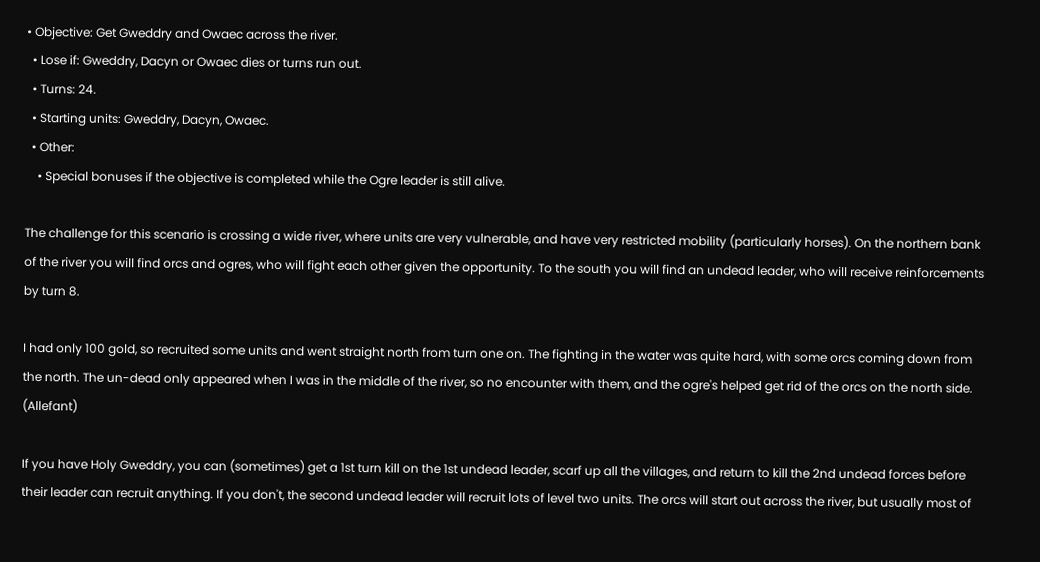• Objective: Get Gweddry and Owaec across the river.
  • Lose if: Gweddry, Dacyn or Owaec dies or turns run out.
  • Turns: 24.
  • Starting units: Gweddry, Dacyn, Owaec.
  • Other:
    • Special bonuses if the objective is completed while the Ogre leader is still alive.

The challenge for this scenario is crossing a wide river, where units are very vulnerable, and have very restricted mobility (particularly horses). On the northern bank of the river you will find orcs and ogres, who will fight each other given the opportunity. To the south you will find an undead leader, who will receive reinforcements by turn 8.

I had only 100 gold, so recruited some units and went straight north from turn one on. The fighting in the water was quite hard, with some orcs coming down from the north. The un-dead only appeared when I was in the middle of the river, so no encounter with them, and the ogre's helped get rid of the orcs on the north side. (Allefant)

If you have Holy Gweddry, you can (sometimes) get a 1st turn kill on the 1st undead leader, scarf up all the villages, and return to kill the 2nd undead forces before their leader can recruit anything. If you don't, the second undead leader will recruit lots of level two units. The orcs will start out across the river, but usually most of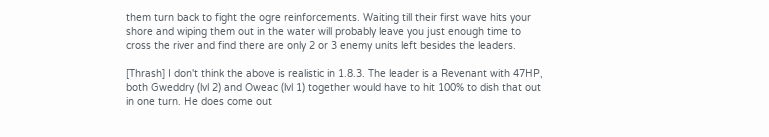them turn back to fight the ogre reinforcements. Waiting till their first wave hits your shore and wiping them out in the water will probably leave you just enough time to cross the river and find there are only 2 or 3 enemy units left besides the leaders.

[Thrash] I don't think the above is realistic in 1.8.3. The leader is a Revenant with 47HP, both Gweddry (lvl 2) and Oweac (lvl 1) together would have to hit 100% to dish that out in one turn. He does come out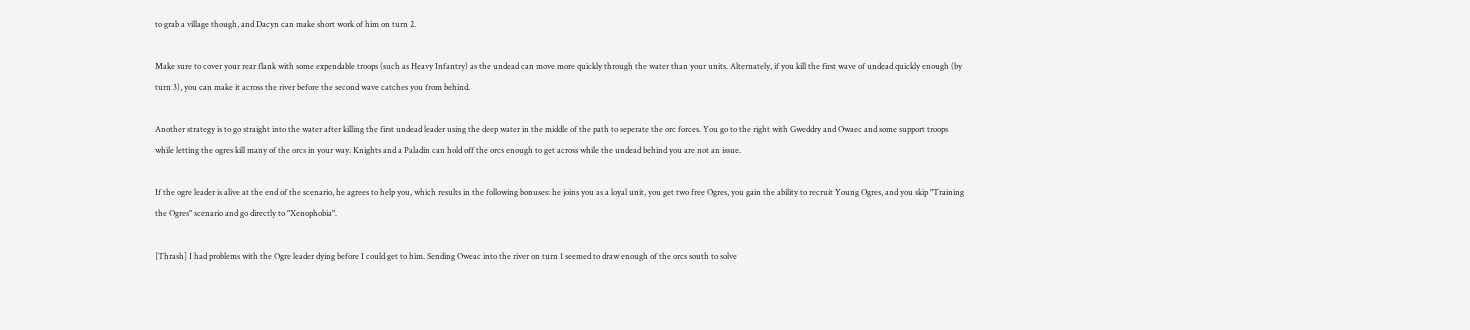to grab a village though, and Dacyn can make short work of him on turn 2.

Make sure to cover your rear flank with some expendable troops (such as Heavy Infantry) as the undead can move more quickly through the water than your units. Alternately, if you kill the first wave of undead quickly enough (by turn 3), you can make it across the river before the second wave catches you from behind.

Another strategy is to go straight into the water after killing the first undead leader using the deep water in the middle of the path to seperate the orc forces. You go to the right with Gweddry and Owaec and some support troops while letting the ogres kill many of the orcs in your way. Knights and a Paladin can hold off the orcs enough to get across while the undead behind you are not an issue.

If the ogre leader is alive at the end of the scenario, he agrees to help you, which results in the following bonuses: he joins you as a loyal unit, you get two free Ogres, you gain the ability to recruit Young Ogres, and you skip "Training the Ogres" scenario and go directly to "Xenophobia".

[Thrash] I had problems with the Ogre leader dying before I could get to him. Sending Oweac into the river on turn 1 seemed to draw enough of the orcs south to solve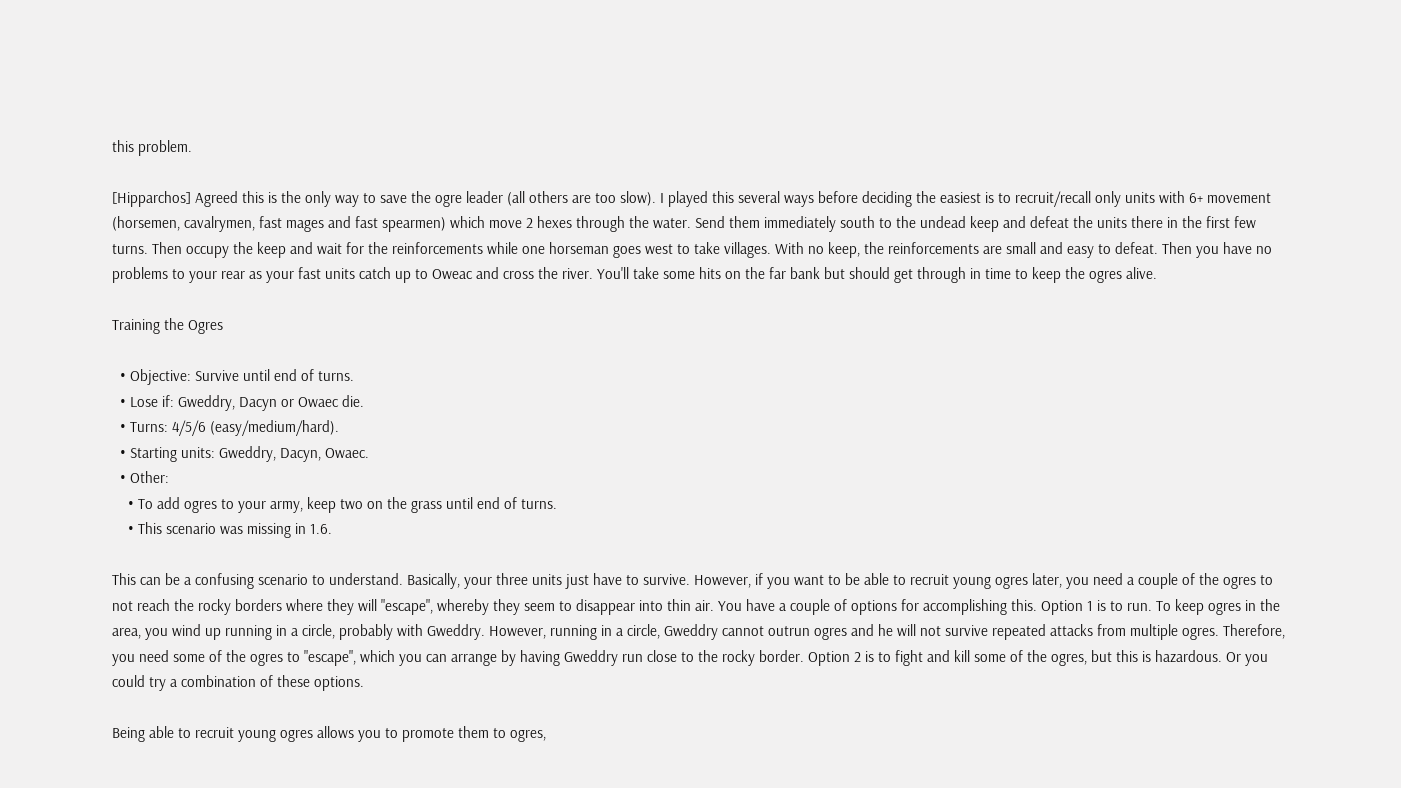this problem.

[Hipparchos] Agreed this is the only way to save the ogre leader (all others are too slow). I played this several ways before deciding the easiest is to recruit/recall only units with 6+ movement (horsemen, cavalrymen, fast mages and fast spearmen) which move 2 hexes through the water. Send them immediately south to the undead keep and defeat the units there in the first few turns. Then occupy the keep and wait for the reinforcements while one horseman goes west to take villages. With no keep, the reinforcements are small and easy to defeat. Then you have no problems to your rear as your fast units catch up to Oweac and cross the river. You'll take some hits on the far bank but should get through in time to keep the ogres alive.

Training the Ogres

  • Objective: Survive until end of turns.
  • Lose if: Gweddry, Dacyn or Owaec die.
  • Turns: 4/5/6 (easy/medium/hard).
  • Starting units: Gweddry, Dacyn, Owaec.
  • Other:
    • To add ogres to your army, keep two on the grass until end of turns.
    • This scenario was missing in 1.6.

This can be a confusing scenario to understand. Basically, your three units just have to survive. However, if you want to be able to recruit young ogres later, you need a couple of the ogres to not reach the rocky borders where they will "escape", whereby they seem to disappear into thin air. You have a couple of options for accomplishing this. Option 1 is to run. To keep ogres in the area, you wind up running in a circle, probably with Gweddry. However, running in a circle, Gweddry cannot outrun ogres and he will not survive repeated attacks from multiple ogres. Therefore, you need some of the ogres to "escape", which you can arrange by having Gweddry run close to the rocky border. Option 2 is to fight and kill some of the ogres, but this is hazardous. Or you could try a combination of these options.

Being able to recruit young ogres allows you to promote them to ogres,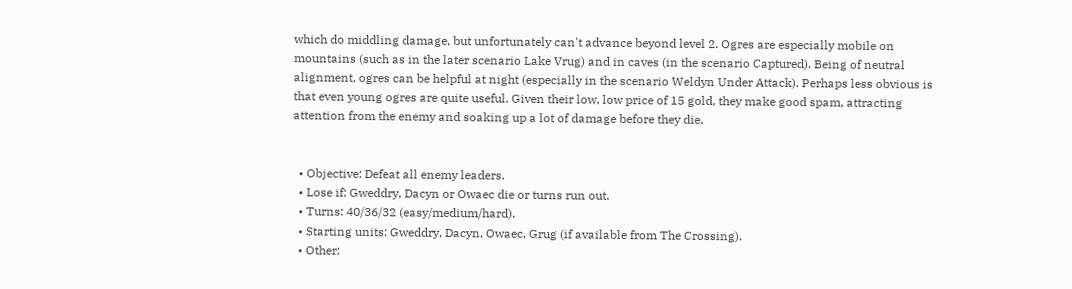which do middling damage, but unfortunately can't advance beyond level 2. Ogres are especially mobile on mountains (such as in the later scenario Lake Vrug) and in caves (in the scenario Captured). Being of neutral alignment, ogres can be helpful at night (especially in the scenario Weldyn Under Attack). Perhaps less obvious is that even young ogres are quite useful. Given their low, low price of 15 gold, they make good spam, attracting attention from the enemy and soaking up a lot of damage before they die.


  • Objective: Defeat all enemy leaders.
  • Lose if: Gweddry, Dacyn or Owaec die or turns run out.
  • Turns: 40/36/32 (easy/medium/hard).
  • Starting units: Gweddry, Dacyn, Owaec, Grug (if available from The Crossing).
  • Other: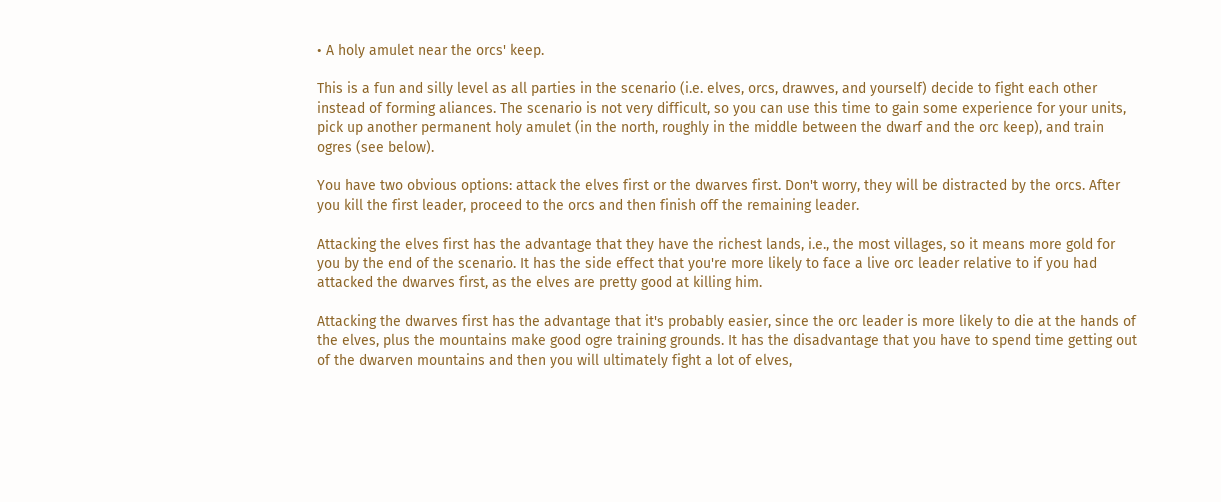• A holy amulet near the orcs' keep.

This is a fun and silly level as all parties in the scenario (i.e. elves, orcs, drawves, and yourself) decide to fight each other instead of forming aliances. The scenario is not very difficult, so you can use this time to gain some experience for your units, pick up another permanent holy amulet (in the north, roughly in the middle between the dwarf and the orc keep), and train ogres (see below).

You have two obvious options: attack the elves first or the dwarves first. Don't worry, they will be distracted by the orcs. After you kill the first leader, proceed to the orcs and then finish off the remaining leader.

Attacking the elves first has the advantage that they have the richest lands, i.e., the most villages, so it means more gold for you by the end of the scenario. It has the side effect that you're more likely to face a live orc leader relative to if you had attacked the dwarves first, as the elves are pretty good at killing him.

Attacking the dwarves first has the advantage that it's probably easier, since the orc leader is more likely to die at the hands of the elves, plus the mountains make good ogre training grounds. It has the disadvantage that you have to spend time getting out of the dwarven mountains and then you will ultimately fight a lot of elves,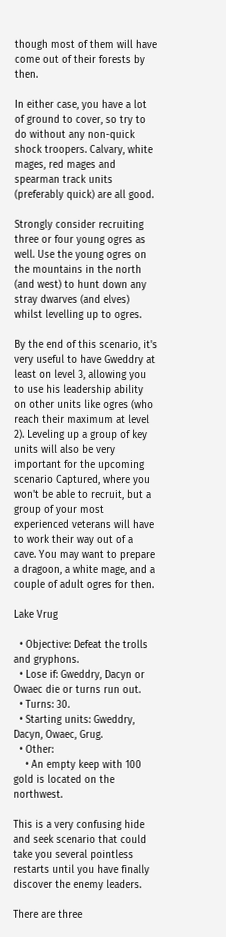though most of them will have come out of their forests by then.

In either case, you have a lot of ground to cover, so try to do without any non-quick shock troopers. Calvary, white mages, red mages and spearman track units (preferably quick) are all good.

Strongly consider recruiting three or four young ogres as well. Use the young ogres on the mountains in the north (and west) to hunt down any stray dwarves (and elves) whilst levelling up to ogres.

By the end of this scenario, it's very useful to have Gweddry at least on level 3, allowing you to use his leadership ability on other units like ogres (who reach their maximum at level 2). Leveling up a group of key units will also be very important for the upcoming scenario Captured, where you won't be able to recruit, but a group of your most experienced veterans will have to work their way out of a cave. You may want to prepare a dragoon, a white mage, and a couple of adult ogres for then.

Lake Vrug

  • Objective: Defeat the trolls and gryphons.
  • Lose if: Gweddry, Dacyn or Owaec die or turns run out.
  • Turns: 30.
  • Starting units: Gweddry, Dacyn, Owaec, Grug.
  • Other:
    • An empty keep with 100 gold is located on the northwest.

This is a very confusing hide and seek scenario that could take you several pointless restarts until you have finally discover the enemy leaders.

There are three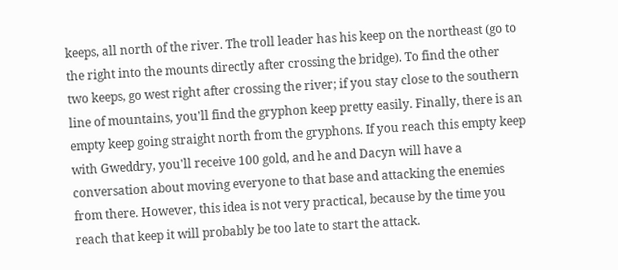keeps, all north of the river. The troll leader has his keep on the northeast (go to the right into the mounts directly after crossing the bridge). To find the other two keeps, go west right after crossing the river; if you stay close to the southern line of mountains, you'll find the gryphon keep pretty easily. Finally, there is an empty keep going straight north from the gryphons. If you reach this empty keep with Gweddry, you'll receive 100 gold, and he and Dacyn will have a conversation about moving everyone to that base and attacking the enemies from there. However, this idea is not very practical, because by the time you reach that keep it will probably be too late to start the attack.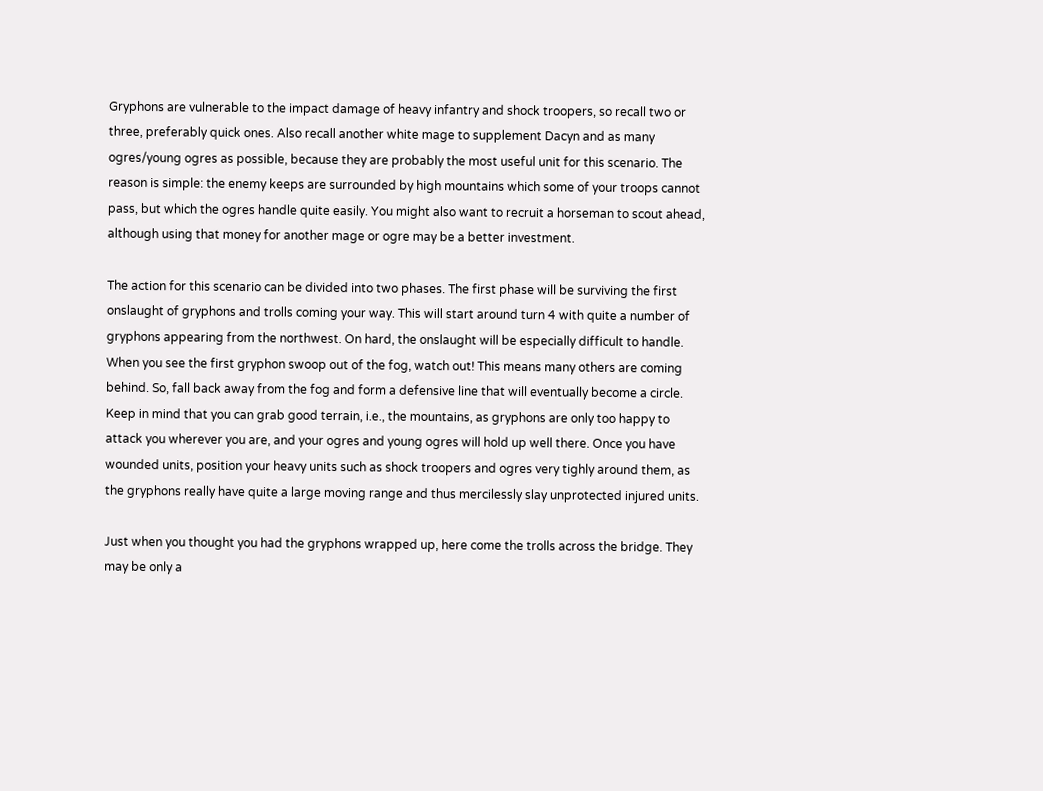Gryphons are vulnerable to the impact damage of heavy infantry and shock troopers, so recall two or three, preferably quick ones. Also recall another white mage to supplement Dacyn and as many ogres/young ogres as possible, because they are probably the most useful unit for this scenario. The reason is simple: the enemy keeps are surrounded by high mountains which some of your troops cannot pass, but which the ogres handle quite easily. You might also want to recruit a horseman to scout ahead, although using that money for another mage or ogre may be a better investment.

The action for this scenario can be divided into two phases. The first phase will be surviving the first onslaught of gryphons and trolls coming your way. This will start around turn 4 with quite a number of gryphons appearing from the northwest. On hard, the onslaught will be especially difficult to handle. When you see the first gryphon swoop out of the fog, watch out! This means many others are coming behind. So, fall back away from the fog and form a defensive line that will eventually become a circle. Keep in mind that you can grab good terrain, i.e., the mountains, as gryphons are only too happy to attack you wherever you are, and your ogres and young ogres will hold up well there. Once you have wounded units, position your heavy units such as shock troopers and ogres very tighly around them, as the gryphons really have quite a large moving range and thus mercilessly slay unprotected injured units.

Just when you thought you had the gryphons wrapped up, here come the trolls across the bridge. They may be only a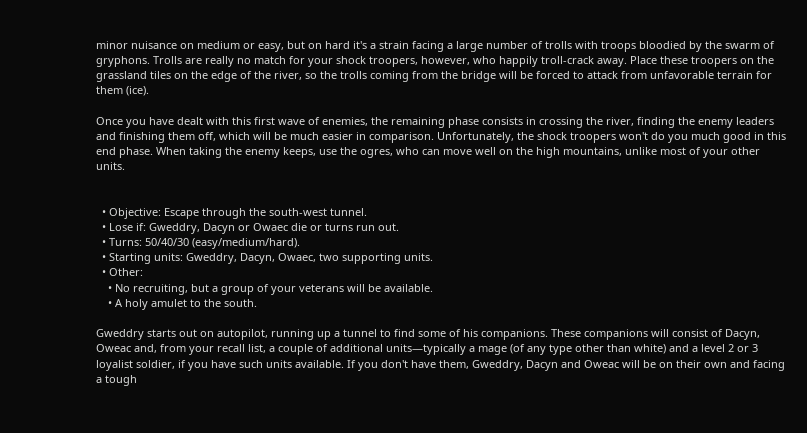minor nuisance on medium or easy, but on hard it's a strain facing a large number of trolls with troops bloodied by the swarm of gryphons. Trolls are really no match for your shock troopers, however, who happily troll-crack away. Place these troopers on the grassland tiles on the edge of the river, so the trolls coming from the bridge will be forced to attack from unfavorable terrain for them (ice).

Once you have dealt with this first wave of enemies, the remaining phase consists in crossing the river, finding the enemy leaders and finishing them off, which will be much easier in comparison. Unfortunately, the shock troopers won't do you much good in this end phase. When taking the enemy keeps, use the ogres, who can move well on the high mountains, unlike most of your other units.


  • Objective: Escape through the south-west tunnel.
  • Lose if: Gweddry, Dacyn or Owaec die or turns run out.
  • Turns: 50/40/30 (easy/medium/hard).
  • Starting units: Gweddry, Dacyn, Owaec, two supporting units.
  • Other:
    • No recruiting, but a group of your veterans will be available.
    • A holy amulet to the south.

Gweddry starts out on autopilot, running up a tunnel to find some of his companions. These companions will consist of Dacyn, Oweac and, from your recall list, a couple of additional units—typically a mage (of any type other than white) and a level 2 or 3 loyalist soldier, if you have such units available. If you don't have them, Gweddry, Dacyn and Oweac will be on their own and facing a tough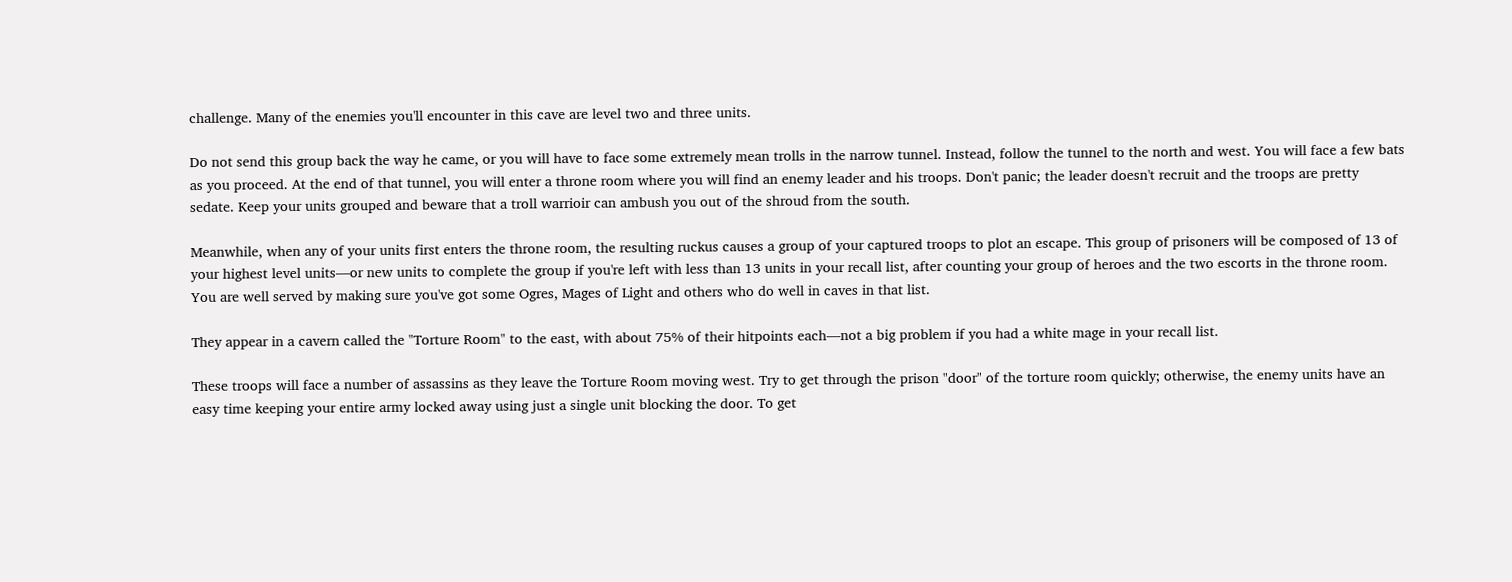challenge. Many of the enemies you'll encounter in this cave are level two and three units.

Do not send this group back the way he came, or you will have to face some extremely mean trolls in the narrow tunnel. Instead, follow the tunnel to the north and west. You will face a few bats as you proceed. At the end of that tunnel, you will enter a throne room where you will find an enemy leader and his troops. Don't panic; the leader doesn't recruit and the troops are pretty sedate. Keep your units grouped and beware that a troll warrioir can ambush you out of the shroud from the south.

Meanwhile, when any of your units first enters the throne room, the resulting ruckus causes a group of your captured troops to plot an escape. This group of prisoners will be composed of 13 of your highest level units—or new units to complete the group if you're left with less than 13 units in your recall list, after counting your group of heroes and the two escorts in the throne room. You are well served by making sure you've got some Ogres, Mages of Light and others who do well in caves in that list.

They appear in a cavern called the "Torture Room" to the east, with about 75% of their hitpoints each—not a big problem if you had a white mage in your recall list.

These troops will face a number of assassins as they leave the Torture Room moving west. Try to get through the prison "door" of the torture room quickly; otherwise, the enemy units have an easy time keeping your entire army locked away using just a single unit blocking the door. To get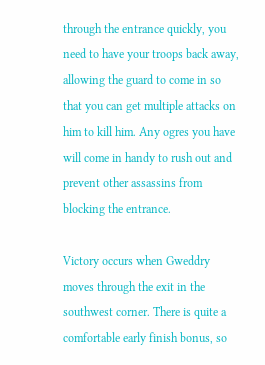through the entrance quickly, you need to have your troops back away, allowing the guard to come in so that you can get multiple attacks on him to kill him. Any ogres you have will come in handy to rush out and prevent other assassins from blocking the entrance.

Victory occurs when Gweddry moves through the exit in the southwest corner. There is quite a comfortable early finish bonus, so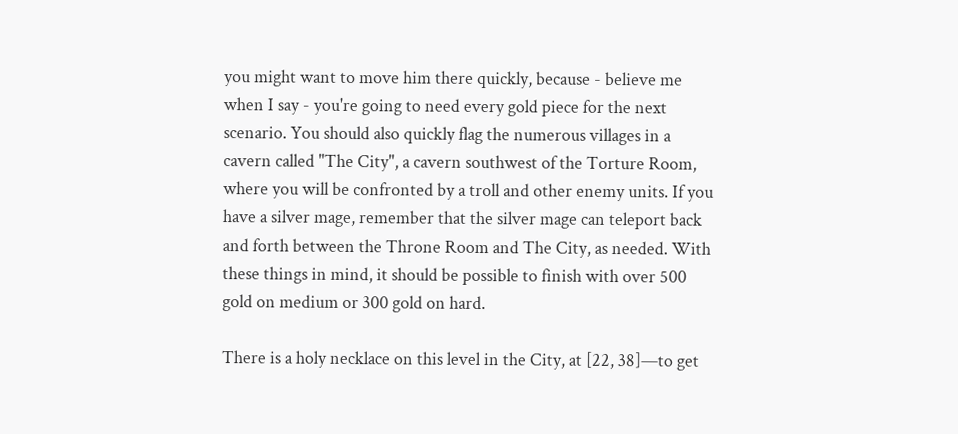you might want to move him there quickly, because - believe me when I say - you're going to need every gold piece for the next scenario. You should also quickly flag the numerous villages in a cavern called "The City", a cavern southwest of the Torture Room, where you will be confronted by a troll and other enemy units. If you have a silver mage, remember that the silver mage can teleport back and forth between the Throne Room and The City, as needed. With these things in mind, it should be possible to finish with over 500 gold on medium or 300 gold on hard.

There is a holy necklace on this level in the City, at [22, 38]—to get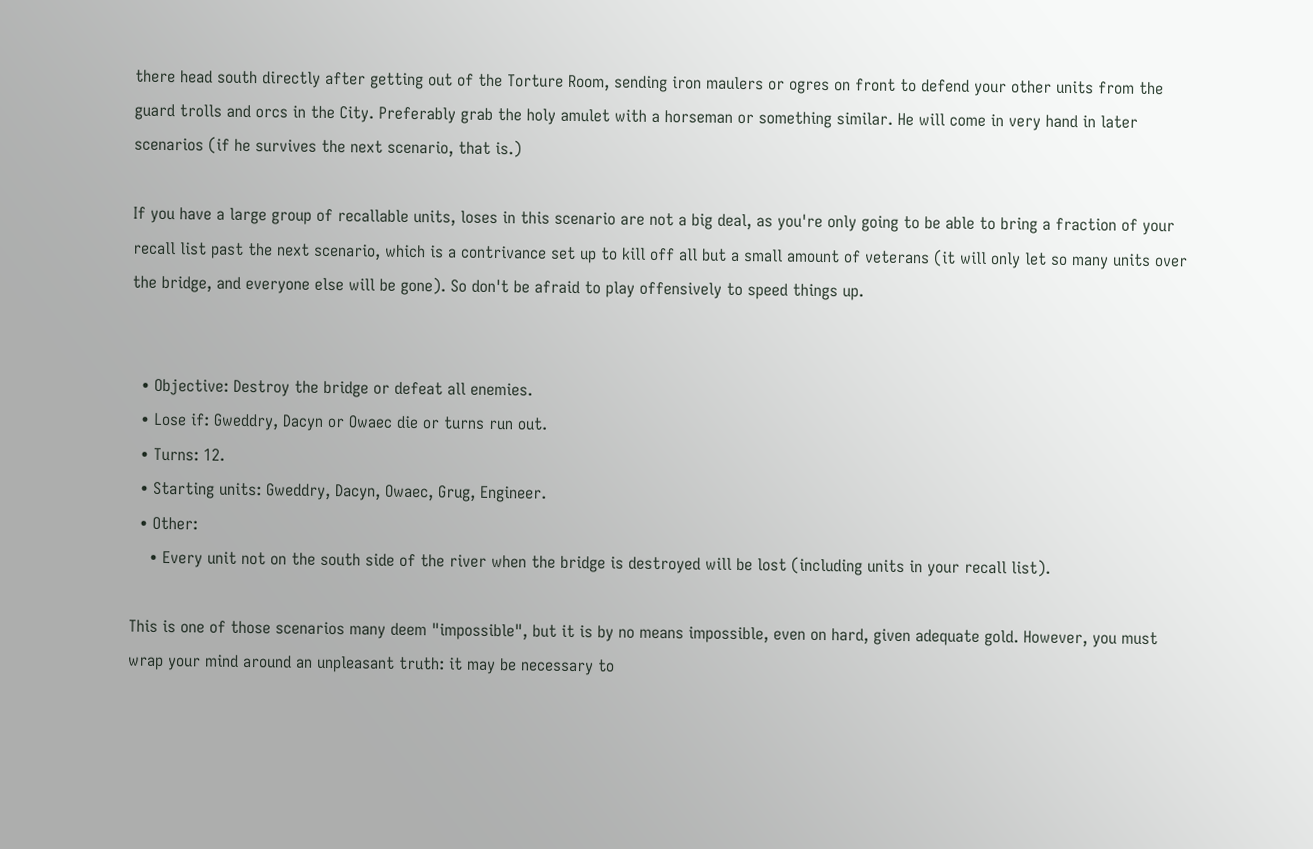there head south directly after getting out of the Torture Room, sending iron maulers or ogres on front to defend your other units from the guard trolls and orcs in the City. Preferably grab the holy amulet with a horseman or something similar. He will come in very hand in later scenarios (if he survives the next scenario, that is.)

If you have a large group of recallable units, loses in this scenario are not a big deal, as you're only going to be able to bring a fraction of your recall list past the next scenario, which is a contrivance set up to kill off all but a small amount of veterans (it will only let so many units over the bridge, and everyone else will be gone). So don't be afraid to play offensively to speed things up.


  • Objective: Destroy the bridge or defeat all enemies.
  • Lose if: Gweddry, Dacyn or Owaec die or turns run out.
  • Turns: 12.
  • Starting units: Gweddry, Dacyn, Owaec, Grug, Engineer.
  • Other:
    • Every unit not on the south side of the river when the bridge is destroyed will be lost (including units in your recall list).

This is one of those scenarios many deem "impossible", but it is by no means impossible, even on hard, given adequate gold. However, you must wrap your mind around an unpleasant truth: it may be necessary to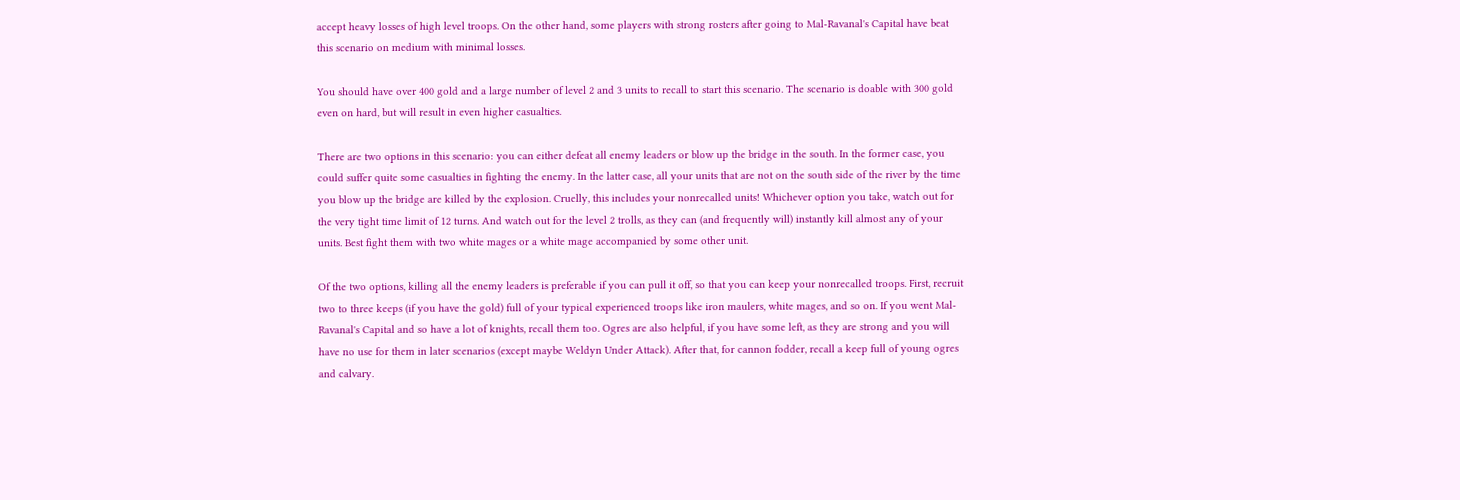accept heavy losses of high level troops. On the other hand, some players with strong rosters after going to Mal-Ravanal's Capital have beat this scenario on medium with minimal losses.

You should have over 400 gold and a large number of level 2 and 3 units to recall to start this scenario. The scenario is doable with 300 gold even on hard, but will result in even higher casualties.

There are two options in this scenario: you can either defeat all enemy leaders or blow up the bridge in the south. In the former case, you could suffer quite some casualties in fighting the enemy. In the latter case, all your units that are not on the south side of the river by the time you blow up the bridge are killed by the explosion. Cruelly, this includes your nonrecalled units! Whichever option you take, watch out for the very tight time limit of 12 turns. And watch out for the level 2 trolls, as they can (and frequently will) instantly kill almost any of your units. Best fight them with two white mages or a white mage accompanied by some other unit.

Of the two options, killing all the enemy leaders is preferable if you can pull it off, so that you can keep your nonrecalled troops. First, recruit two to three keeps (if you have the gold) full of your typical experienced troops like iron maulers, white mages, and so on. If you went Mal-Ravanal's Capital and so have a lot of knights, recall them too. Ogres are also helpful, if you have some left, as they are strong and you will have no use for them in later scenarios (except maybe Weldyn Under Attack). After that, for cannon fodder, recall a keep full of young ogres and calvary.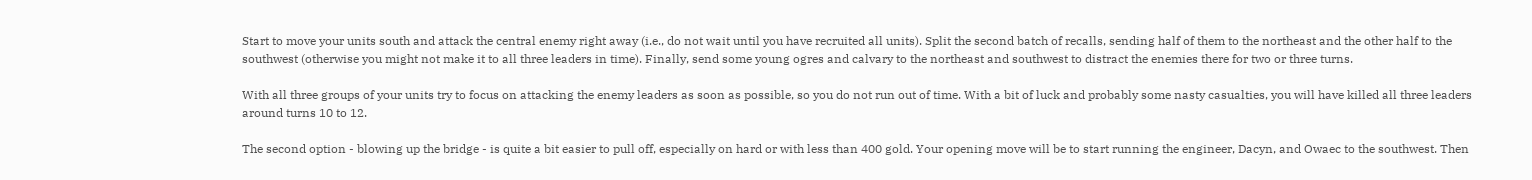Start to move your units south and attack the central enemy right away (i.e., do not wait until you have recruited all units). Split the second batch of recalls, sending half of them to the northeast and the other half to the southwest (otherwise you might not make it to all three leaders in time). Finally, send some young ogres and calvary to the northeast and southwest to distract the enemies there for two or three turns.

With all three groups of your units try to focus on attacking the enemy leaders as soon as possible, so you do not run out of time. With a bit of luck and probably some nasty casualties, you will have killed all three leaders around turns 10 to 12.

The second option - blowing up the bridge - is quite a bit easier to pull off, especially on hard or with less than 400 gold. Your opening move will be to start running the engineer, Dacyn, and Owaec to the southwest. Then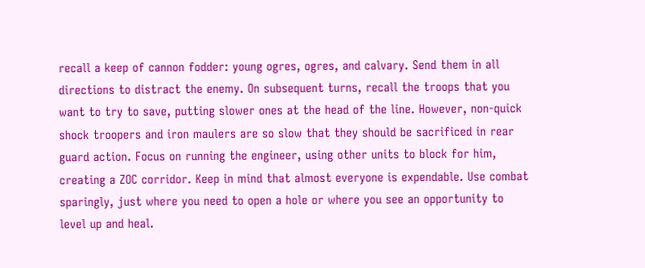recall a keep of cannon fodder: young ogres, ogres, and calvary. Send them in all directions to distract the enemy. On subsequent turns, recall the troops that you want to try to save, putting slower ones at the head of the line. However, non-quick shock troopers and iron maulers are so slow that they should be sacrificed in rear guard action. Focus on running the engineer, using other units to block for him, creating a ZOC corridor. Keep in mind that almost everyone is expendable. Use combat sparingly, just where you need to open a hole or where you see an opportunity to level up and heal.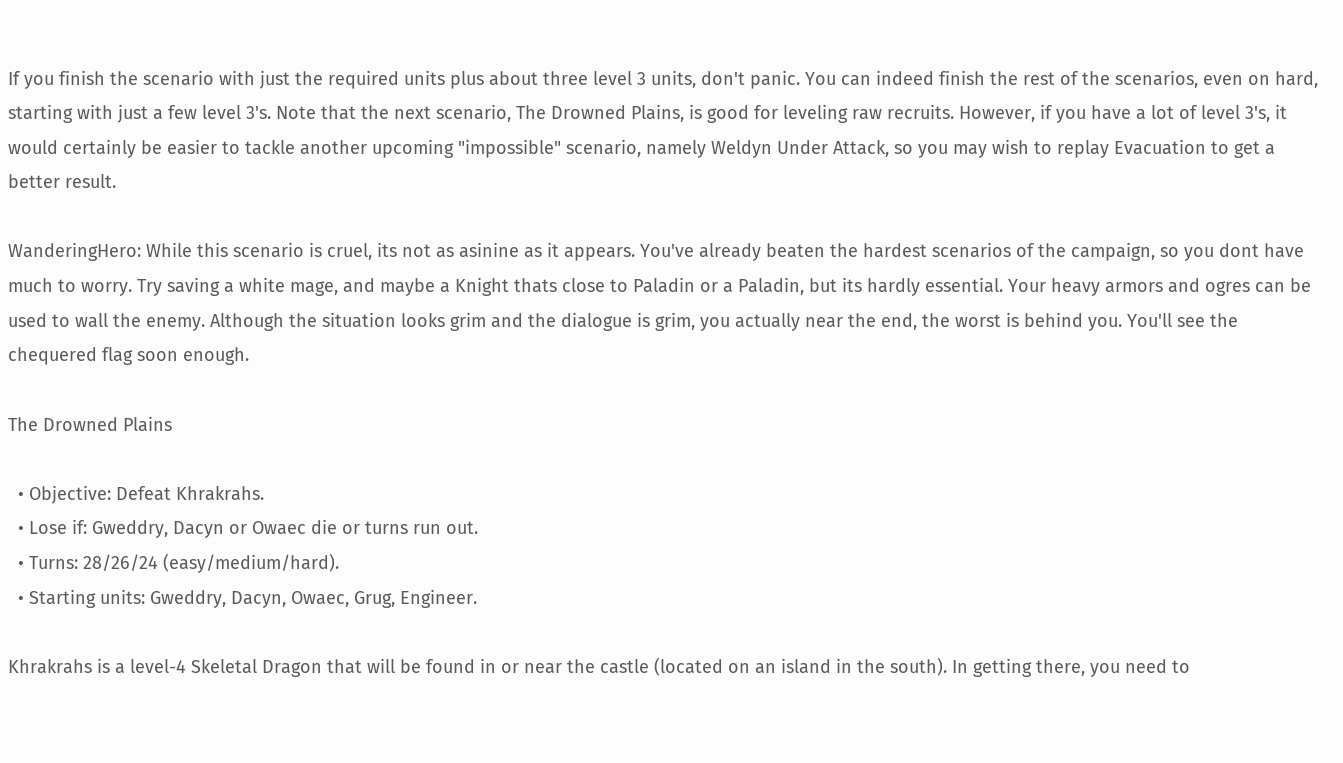If you finish the scenario with just the required units plus about three level 3 units, don't panic. You can indeed finish the rest of the scenarios, even on hard, starting with just a few level 3's. Note that the next scenario, The Drowned Plains, is good for leveling raw recruits. However, if you have a lot of level 3's, it would certainly be easier to tackle another upcoming "impossible" scenario, namely Weldyn Under Attack, so you may wish to replay Evacuation to get a better result.

WanderingHero: While this scenario is cruel, its not as asinine as it appears. You've already beaten the hardest scenarios of the campaign, so you dont have much to worry. Try saving a white mage, and maybe a Knight thats close to Paladin or a Paladin, but its hardly essential. Your heavy armors and ogres can be used to wall the enemy. Although the situation looks grim and the dialogue is grim, you actually near the end, the worst is behind you. You'll see the chequered flag soon enough.

The Drowned Plains

  • Objective: Defeat Khrakrahs.
  • Lose if: Gweddry, Dacyn or Owaec die or turns run out.
  • Turns: 28/26/24 (easy/medium/hard).
  • Starting units: Gweddry, Dacyn, Owaec, Grug, Engineer.

Khrakrahs is a level-4 Skeletal Dragon that will be found in or near the castle (located on an island in the south). In getting there, you need to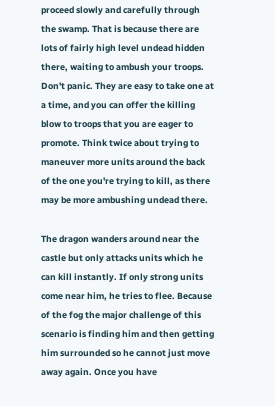proceed slowly and carefully through the swamp. That is because there are lots of fairly high level undead hidden there, waiting to ambush your troops. Don't panic. They are easy to take one at a time, and you can offer the killing blow to troops that you are eager to promote. Think twice about trying to maneuver more units around the back of the one you're trying to kill, as there may be more ambushing undead there.

The dragon wanders around near the castle but only attacks units which he can kill instantly. If only strong units come near him, he tries to flee. Because of the fog the major challenge of this scenario is finding him and then getting him surrounded so he cannot just move away again. Once you have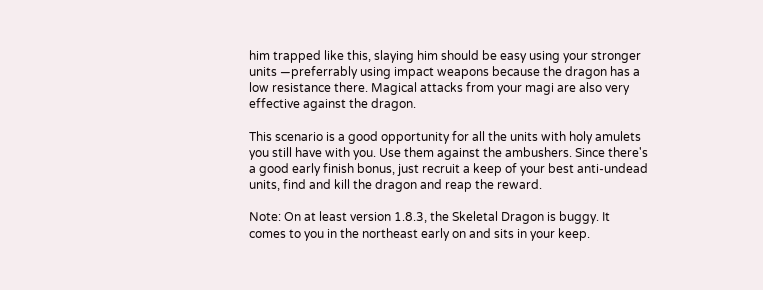him trapped like this, slaying him should be easy using your stronger units —preferrably using impact weapons because the dragon has a low resistance there. Magical attacks from your magi are also very effective against the dragon.

This scenario is a good opportunity for all the units with holy amulets you still have with you. Use them against the ambushers. Since there's a good early finish bonus, just recruit a keep of your best anti-undead units, find and kill the dragon and reap the reward.

Note: On at least version 1.8.3, the Skeletal Dragon is buggy. It comes to you in the northeast early on and sits in your keep.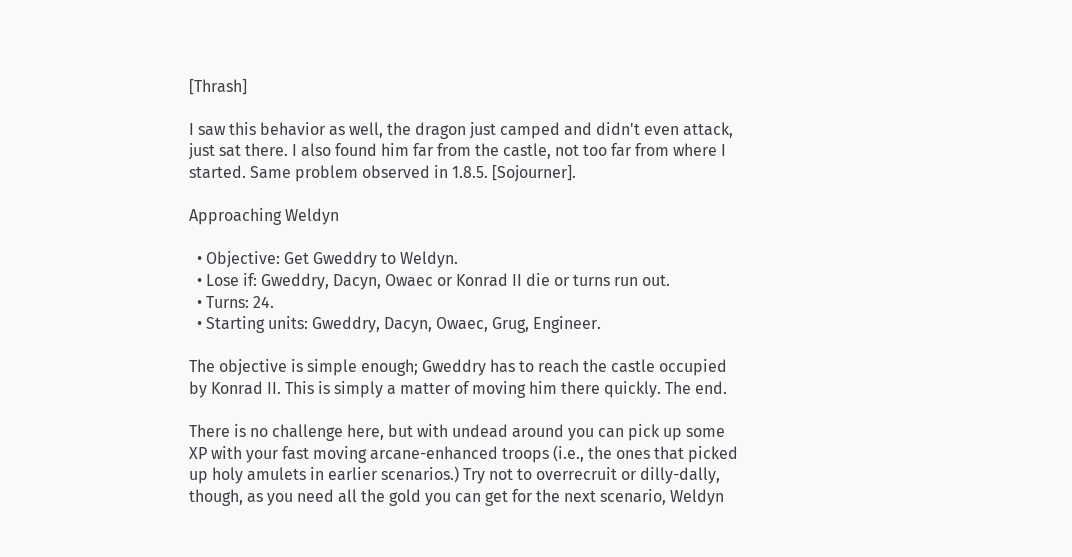[Thrash]

I saw this behavior as well, the dragon just camped and didn't even attack, just sat there. I also found him far from the castle, not too far from where I started. Same problem observed in 1.8.5. [Sojourner].

Approaching Weldyn

  • Objective: Get Gweddry to Weldyn.
  • Lose if: Gweddry, Dacyn, Owaec or Konrad II die or turns run out.
  • Turns: 24.
  • Starting units: Gweddry, Dacyn, Owaec, Grug, Engineer.

The objective is simple enough; Gweddry has to reach the castle occupied by Konrad II. This is simply a matter of moving him there quickly. The end.

There is no challenge here, but with undead around you can pick up some XP with your fast moving arcane-enhanced troops (i.e., the ones that picked up holy amulets in earlier scenarios.) Try not to overrecruit or dilly-dally, though, as you need all the gold you can get for the next scenario, Weldyn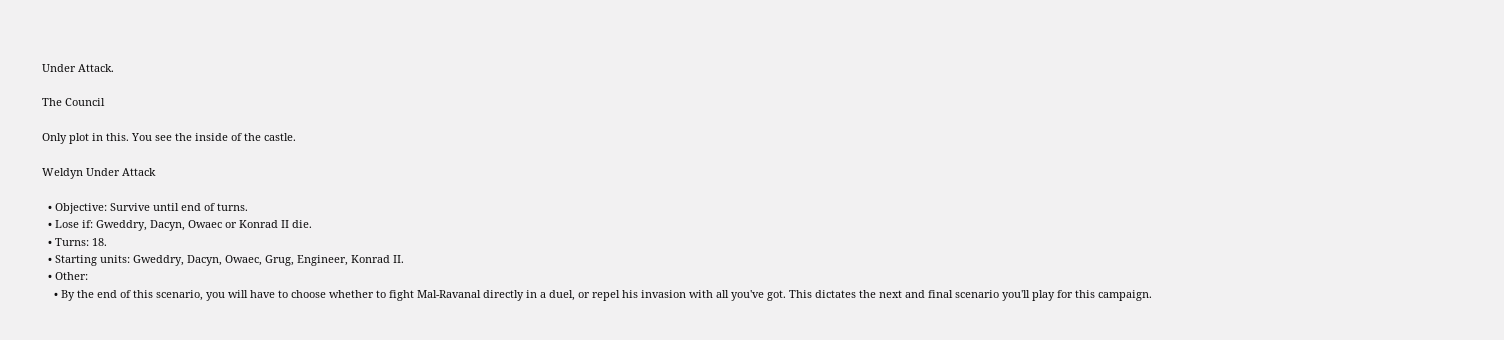Under Attack.

The Council

Only plot in this. You see the inside of the castle.

Weldyn Under Attack

  • Objective: Survive until end of turns.
  • Lose if: Gweddry, Dacyn, Owaec or Konrad II die.
  • Turns: 18.
  • Starting units: Gweddry, Dacyn, Owaec, Grug, Engineer, Konrad II.
  • Other:
    • By the end of this scenario, you will have to choose whether to fight Mal-Ravanal directly in a duel, or repel his invasion with all you've got. This dictates the next and final scenario you'll play for this campaign.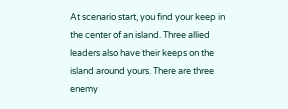At scenario start, you find your keep in the center of an island. Three allied leaders also have their keeps on the island around yours. There are three enemy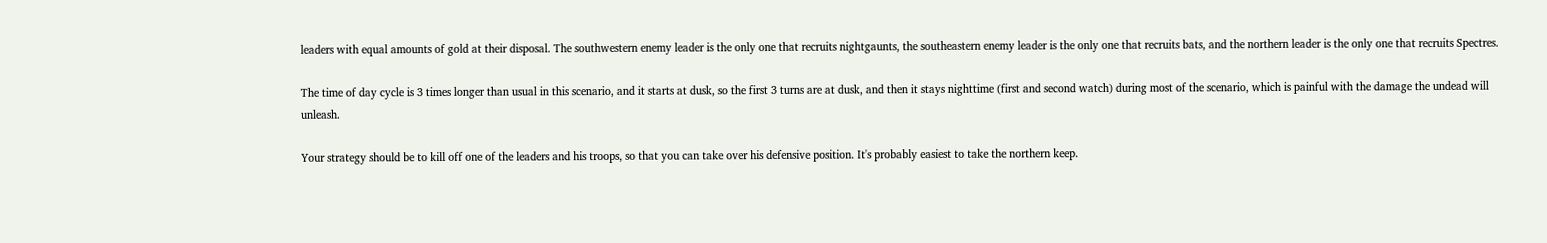leaders with equal amounts of gold at their disposal. The southwestern enemy leader is the only one that recruits nightgaunts, the southeastern enemy leader is the only one that recruits bats, and the northern leader is the only one that recruits Spectres.

The time of day cycle is 3 times longer than usual in this scenario, and it starts at dusk, so the first 3 turns are at dusk, and then it stays nighttime (first and second watch) during most of the scenario, which is painful with the damage the undead will unleash.

Your strategy should be to kill off one of the leaders and his troops, so that you can take over his defensive position. It's probably easiest to take the northern keep.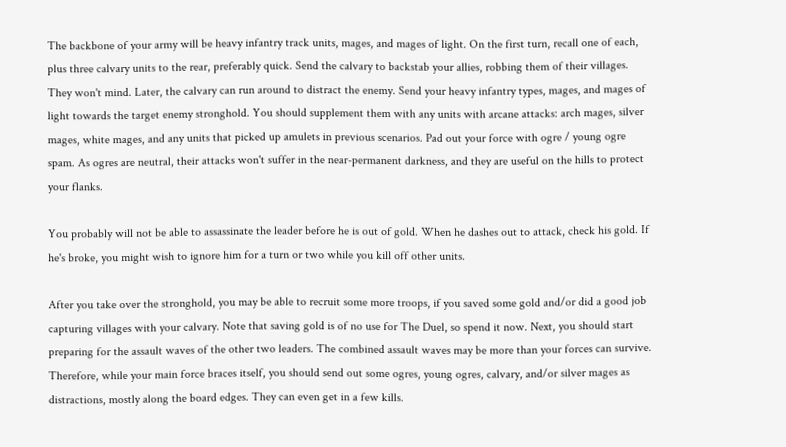The backbone of your army will be heavy infantry track units, mages, and mages of light. On the first turn, recall one of each, plus three calvary units to the rear, preferably quick. Send the calvary to backstab your allies, robbing them of their villages. They won't mind. Later, the calvary can run around to distract the enemy. Send your heavy infantry types, mages, and mages of light towards the target enemy stronghold. You should supplement them with any units with arcane attacks: arch mages, silver mages, white mages, and any units that picked up amulets in previous scenarios. Pad out your force with ogre / young ogre spam. As ogres are neutral, their attacks won't suffer in the near-permanent darkness, and they are useful on the hills to protect your flanks.

You probably will not be able to assassinate the leader before he is out of gold. When he dashes out to attack, check his gold. If he's broke, you might wish to ignore him for a turn or two while you kill off other units.

After you take over the stronghold, you may be able to recruit some more troops, if you saved some gold and/or did a good job capturing villages with your calvary. Note that saving gold is of no use for The Duel, so spend it now. Next, you should start preparing for the assault waves of the other two leaders. The combined assault waves may be more than your forces can survive. Therefore, while your main force braces itself, you should send out some ogres, young ogres, calvary, and/or silver mages as distractions, mostly along the board edges. They can even get in a few kills.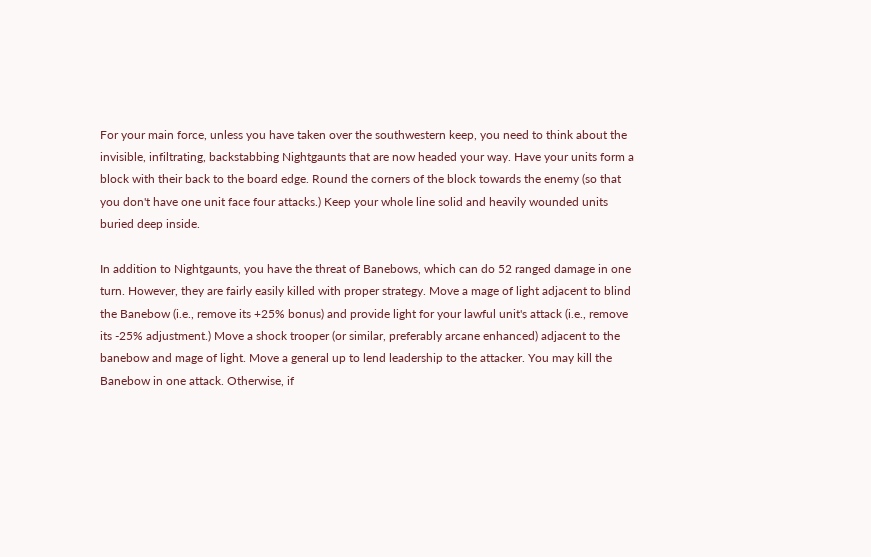For your main force, unless you have taken over the southwestern keep, you need to think about the invisible, infiltrating, backstabbing Nightgaunts that are now headed your way. Have your units form a block with their back to the board edge. Round the corners of the block towards the enemy (so that you don't have one unit face four attacks.) Keep your whole line solid and heavily wounded units buried deep inside.

In addition to Nightgaunts, you have the threat of Banebows, which can do 52 ranged damage in one turn. However, they are fairly easily killed with proper strategy. Move a mage of light adjacent to blind the Banebow (i.e., remove its +25% bonus) and provide light for your lawful unit's attack (i.e., remove its -25% adjustment.) Move a shock trooper (or similar, preferably arcane enhanced) adjacent to the banebow and mage of light. Move a general up to lend leadership to the attacker. You may kill the Banebow in one attack. Otherwise, if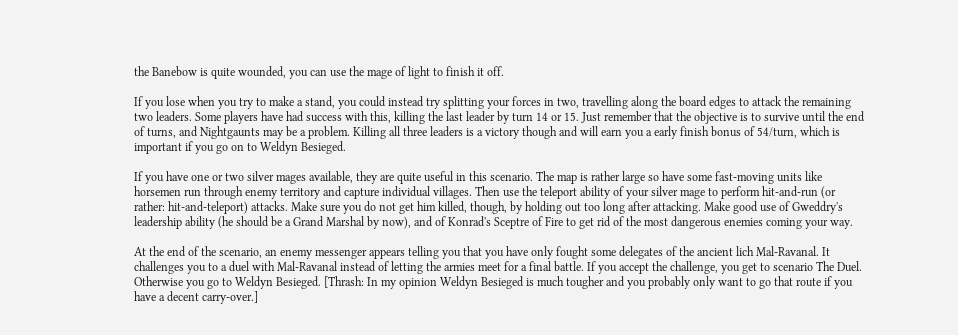the Banebow is quite wounded, you can use the mage of light to finish it off.

If you lose when you try to make a stand, you could instead try splitting your forces in two, travelling along the board edges to attack the remaining two leaders. Some players have had success with this, killing the last leader by turn 14 or 15. Just remember that the objective is to survive until the end of turns, and Nightgaunts may be a problem. Killing all three leaders is a victory though and will earn you a early finish bonus of 54/turn, which is important if you go on to Weldyn Besieged.

If you have one or two silver mages available, they are quite useful in this scenario. The map is rather large so have some fast-moving units like horsemen run through enemy territory and capture individual villages. Then use the teleport ability of your silver mage to perform hit-and-run (or rather: hit-and-teleport) attacks. Make sure you do not get him killed, though, by holding out too long after attacking. Make good use of Gweddry's leadership ability (he should be a Grand Marshal by now), and of Konrad's Sceptre of Fire to get rid of the most dangerous enemies coming your way.

At the end of the scenario, an enemy messenger appears telling you that you have only fought some delegates of the ancient lich Mal-Ravanal. It challenges you to a duel with Mal-Ravanal instead of letting the armies meet for a final battle. If you accept the challenge, you get to scenario The Duel. Otherwise you go to Weldyn Besieged. [Thrash: In my opinion Weldyn Besieged is much tougher and you probably only want to go that route if you have a decent carry-over.]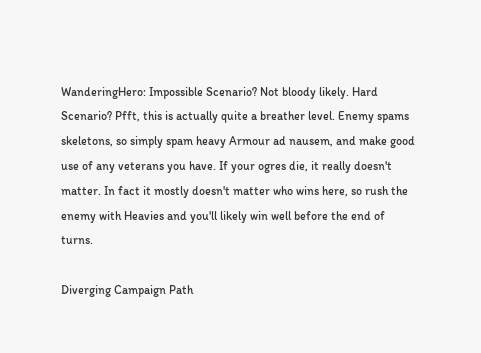WanderingHero: Impossible Scenario? Not bloody likely. Hard Scenario? Pfft, this is actually quite a breather level. Enemy spams skeletons, so simply spam heavy Armour ad nausem, and make good use of any veterans you have. If your ogres die, it really doesn't matter. In fact it mostly doesn't matter who wins here, so rush the enemy with Heavies and you'll likely win well before the end of turns.

Diverging Campaign Path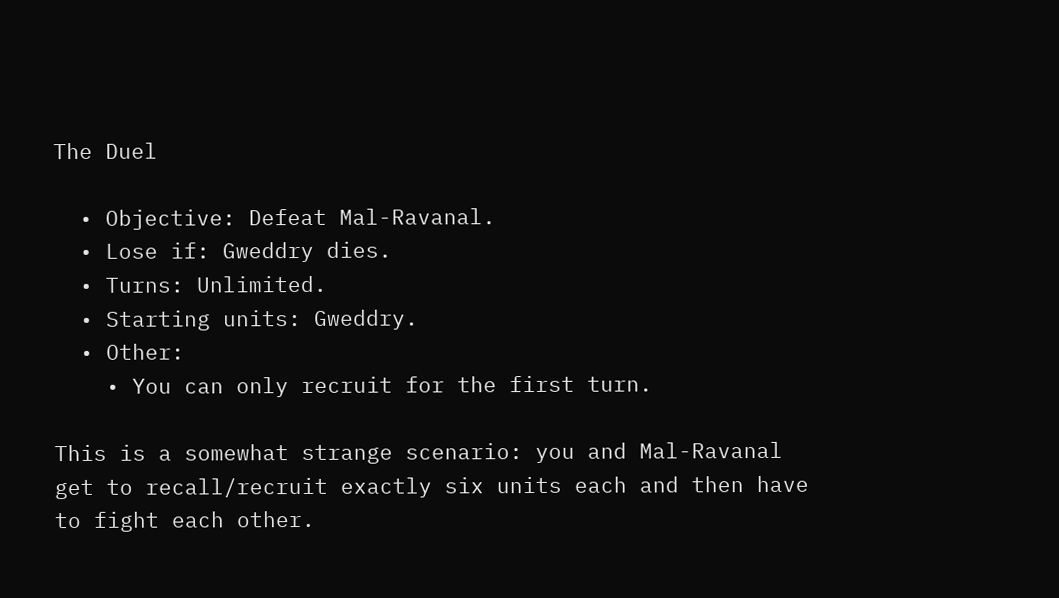The Duel

  • Objective: Defeat Mal-Ravanal.
  • Lose if: Gweddry dies.
  • Turns: Unlimited.
  • Starting units: Gweddry.
  • Other:
    • You can only recruit for the first turn.

This is a somewhat strange scenario: you and Mal-Ravanal get to recall/recruit exactly six units each and then have to fight each other.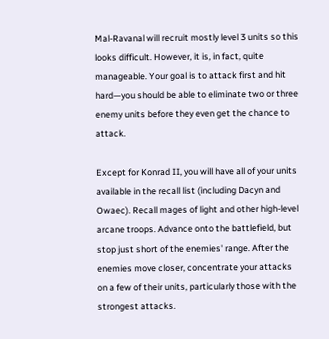Mal-Ravanal will recruit mostly level 3 units so this looks difficult. However, it is, in fact, quite manageable. Your goal is to attack first and hit hard—you should be able to eliminate two or three enemy units before they even get the chance to attack.

Except for Konrad II, you will have all of your units available in the recall list (including Dacyn and Owaec). Recall mages of light and other high-level arcane troops. Advance onto the battlefield, but stop just short of the enemies' range. After the enemies move closer, concentrate your attacks on a few of their units, particularly those with the strongest attacks.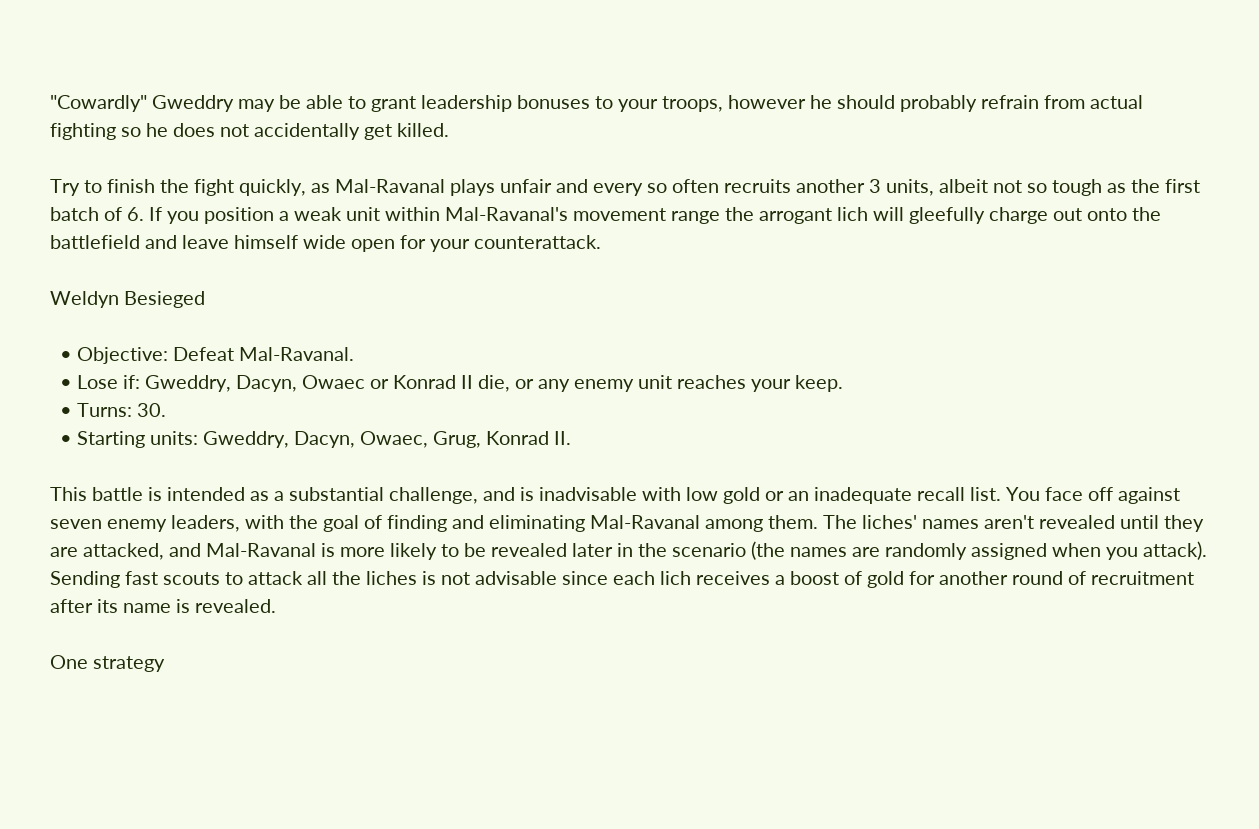"Cowardly" Gweddry may be able to grant leadership bonuses to your troops, however he should probably refrain from actual fighting so he does not accidentally get killed.

Try to finish the fight quickly, as Mal-Ravanal plays unfair and every so often recruits another 3 units, albeit not so tough as the first batch of 6. If you position a weak unit within Mal-Ravanal's movement range the arrogant lich will gleefully charge out onto the battlefield and leave himself wide open for your counterattack.

Weldyn Besieged

  • Objective: Defeat Mal-Ravanal.
  • Lose if: Gweddry, Dacyn, Owaec or Konrad II die, or any enemy unit reaches your keep.
  • Turns: 30.
  • Starting units: Gweddry, Dacyn, Owaec, Grug, Konrad II.

This battle is intended as a substantial challenge, and is inadvisable with low gold or an inadequate recall list. You face off against seven enemy leaders, with the goal of finding and eliminating Mal-Ravanal among them. The liches' names aren't revealed until they are attacked, and Mal-Ravanal is more likely to be revealed later in the scenario (the names are randomly assigned when you attack). Sending fast scouts to attack all the liches is not advisable since each lich receives a boost of gold for another round of recruitment after its name is revealed.

One strategy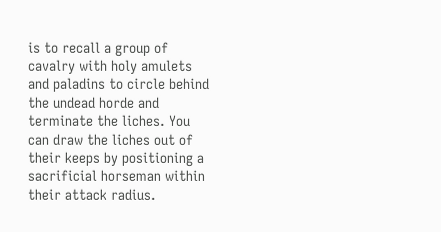is to recall a group of cavalry with holy amulets and paladins to circle behind the undead horde and terminate the liches. You can draw the liches out of their keeps by positioning a sacrificial horseman within their attack radius.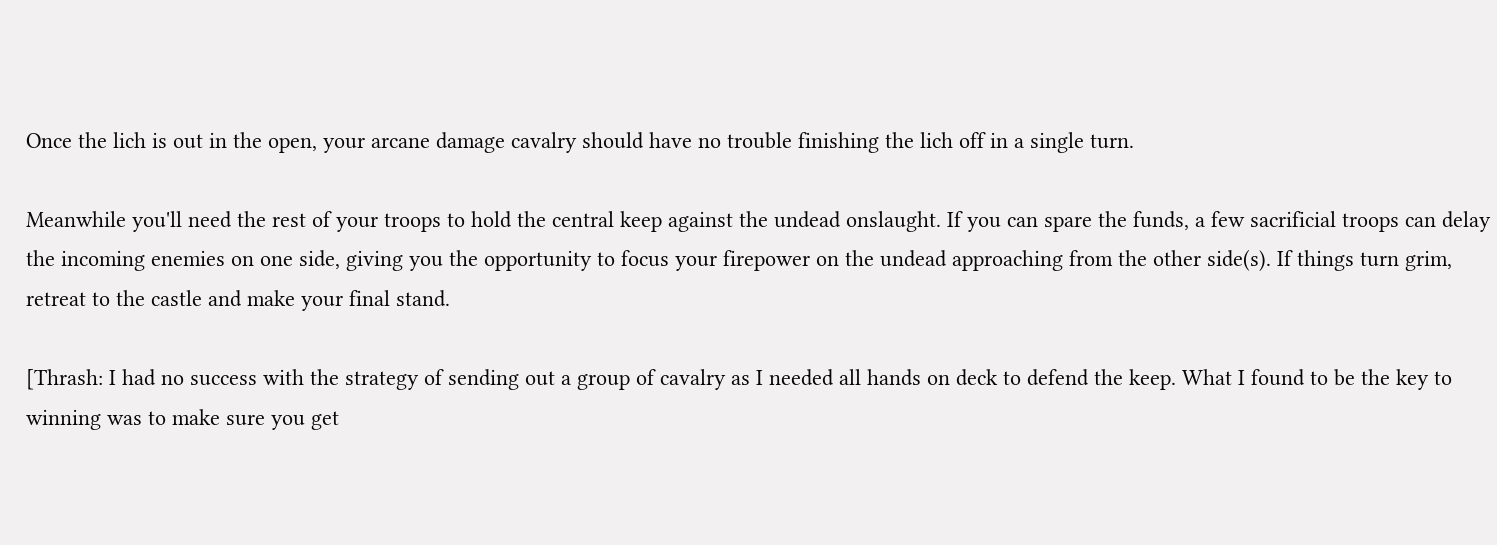Once the lich is out in the open, your arcane damage cavalry should have no trouble finishing the lich off in a single turn.

Meanwhile you'll need the rest of your troops to hold the central keep against the undead onslaught. If you can spare the funds, a few sacrificial troops can delay the incoming enemies on one side, giving you the opportunity to focus your firepower on the undead approaching from the other side(s). If things turn grim, retreat to the castle and make your final stand.

[Thrash: I had no success with the strategy of sending out a group of cavalry as I needed all hands on deck to defend the keep. What I found to be the key to winning was to make sure you get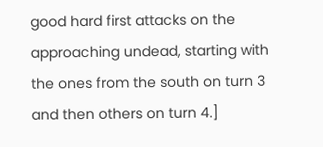good hard first attacks on the approaching undead, starting with the ones from the south on turn 3 and then others on turn 4.]